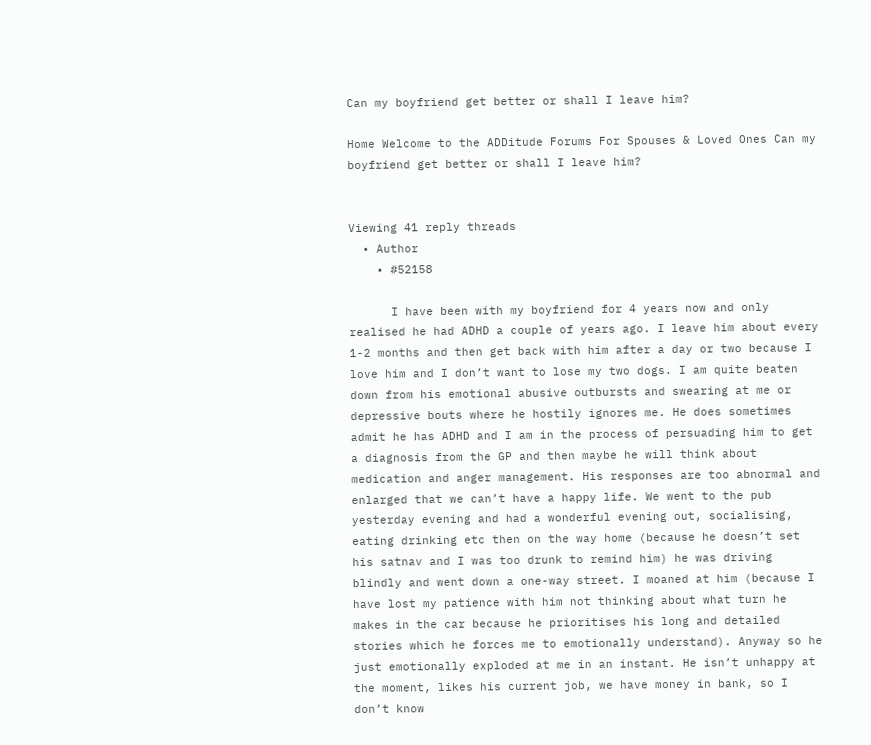Can my boyfriend get better or shall I leave him?

Home Welcome to the ADDitude Forums For Spouses & Loved Ones Can my boyfriend get better or shall I leave him?


Viewing 41 reply threads
  • Author
    • #52158

      I have been with my boyfriend for 4 years now and only realised he had ADHD a couple of years ago. I leave him about every 1-2 months and then get back with him after a day or two because I love him and I don’t want to lose my two dogs. I am quite beaten down from his emotional abusive outbursts and swearing at me or depressive bouts where he hostily ignores me. He does sometimes admit he has ADHD and I am in the process of persuading him to get a diagnosis from the GP and then maybe he will think about medication and anger management. His responses are too abnormal and enlarged that we can’t have a happy life. We went to the pub yesterday evening and had a wonderful evening out, socialising, eating drinking etc then on the way home (because he doesn’t set his satnav and I was too drunk to remind him) he was driving blindly and went down a one-way street. I moaned at him (because I have lost my patience with him not thinking about what turn he makes in the car because he prioritises his long and detailed stories which he forces me to emotionally understand). Anyway so he just emotionally exploded at me in an instant. He isn’t unhappy at the moment, likes his current job, we have money in bank, so I don’t know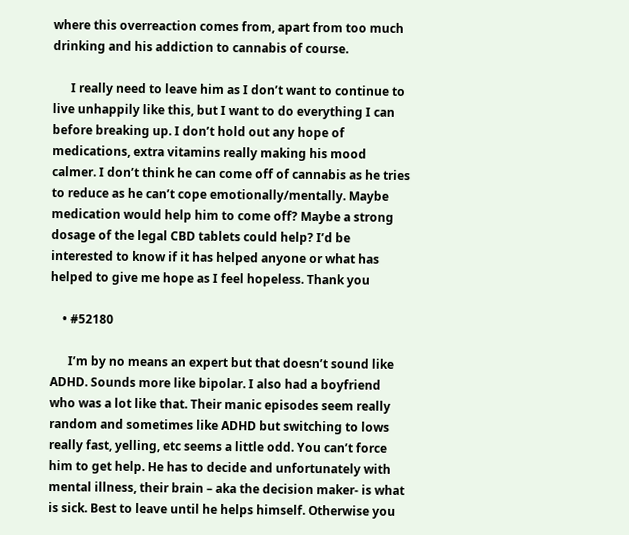where this overreaction comes from, apart from too much drinking and his addiction to cannabis of course.

      I really need to leave him as I don’t want to continue to live unhappily like this, but I want to do everything I can before breaking up. I don’t hold out any hope of medications, extra vitamins really making his mood calmer. I don’t think he can come off of cannabis as he tries to reduce as he can’t cope emotionally/mentally. Maybe medication would help him to come off? Maybe a strong dosage of the legal CBD tablets could help? I’d be interested to know if it has helped anyone or what has helped to give me hope as I feel hopeless. Thank you

    • #52180

      I’m by no means an expert but that doesn’t sound like ADHD. Sounds more like bipolar. I also had a boyfriend who was a lot like that. Their manic episodes seem really random and sometimes like ADHD but switching to lows really fast, yelling, etc seems a little odd. You can’t force him to get help. He has to decide and unfortunately with mental illness, their brain – aka the decision maker- is what is sick. Best to leave until he helps himself. Otherwise you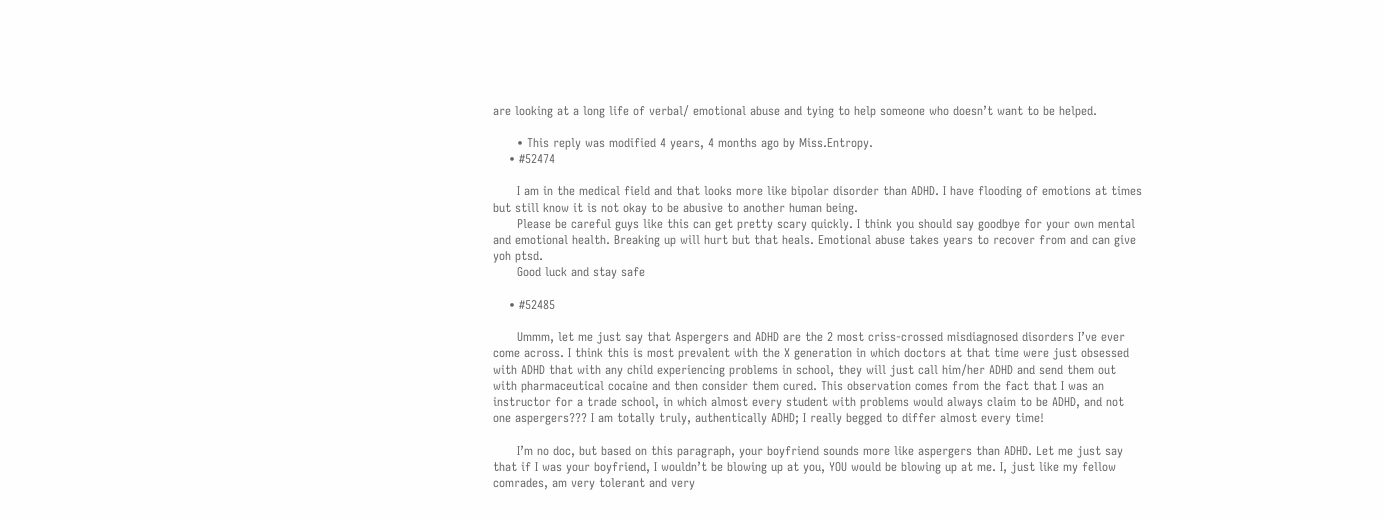are looking at a long life of verbal/ emotional abuse and tying to help someone who doesn’t want to be helped.

      • This reply was modified 4 years, 4 months ago by Miss.Entropy.
    • #52474

      I am in the medical field and that looks more like bipolar disorder than ADHD. I have flooding of emotions at times but still know it is not okay to be abusive to another human being.
      Please be careful guys like this can get pretty scary quickly. I think you should say goodbye for your own mental and emotional health. Breaking up will hurt but that heals. Emotional abuse takes years to recover from and can give yoh ptsd.
      Good luck and stay safe

    • #52485

      Ummm, let me just say that Aspergers and ADHD are the 2 most criss-crossed misdiagnosed disorders I’ve ever come across. I think this is most prevalent with the X generation in which doctors at that time were just obsessed with ADHD that with any child experiencing problems in school, they will just call him/her ADHD and send them out with pharmaceutical cocaine and then consider them cured. This observation comes from the fact that I was an instructor for a trade school, in which almost every student with problems would always claim to be ADHD, and not one aspergers??? I am totally truly, authentically ADHD; I really begged to differ almost every time!

      I’m no doc, but based on this paragraph, your boyfriend sounds more like aspergers than ADHD. Let me just say that if I was your boyfriend, I wouldn’t be blowing up at you, YOU would be blowing up at me. I, just like my fellow comrades, am very tolerant and very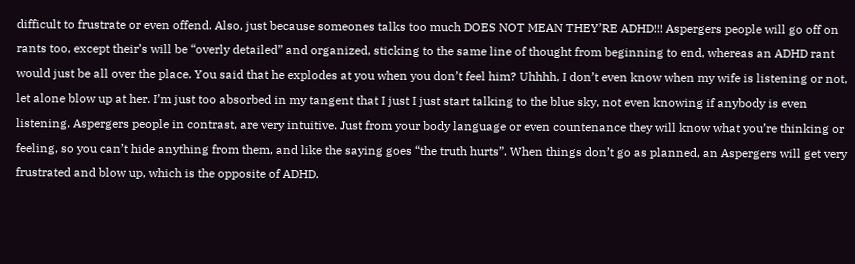difficult to frustrate or even offend. Also, just because someones talks too much DOES NOT MEAN THEY’RE ADHD!!! Aspergers people will go off on rants too, except their’s will be “overly detailed” and organized, sticking to the same line of thought from beginning to end, whereas an ADHD rant would just be all over the place. You said that he explodes at you when you don’t feel him? Uhhhh, I don’t even know when my wife is listening or not, let alone blow up at her. I’m just too absorbed in my tangent that I just I just start talking to the blue sky, not even knowing if anybody is even listening. Aspergers people in contrast, are very intuitive. Just from your body language or even countenance they will know what you’re thinking or feeling, so you can’t hide anything from them, and like the saying goes “the truth hurts”. When things don’t go as planned, an Aspergers will get very frustrated and blow up, which is the opposite of ADHD.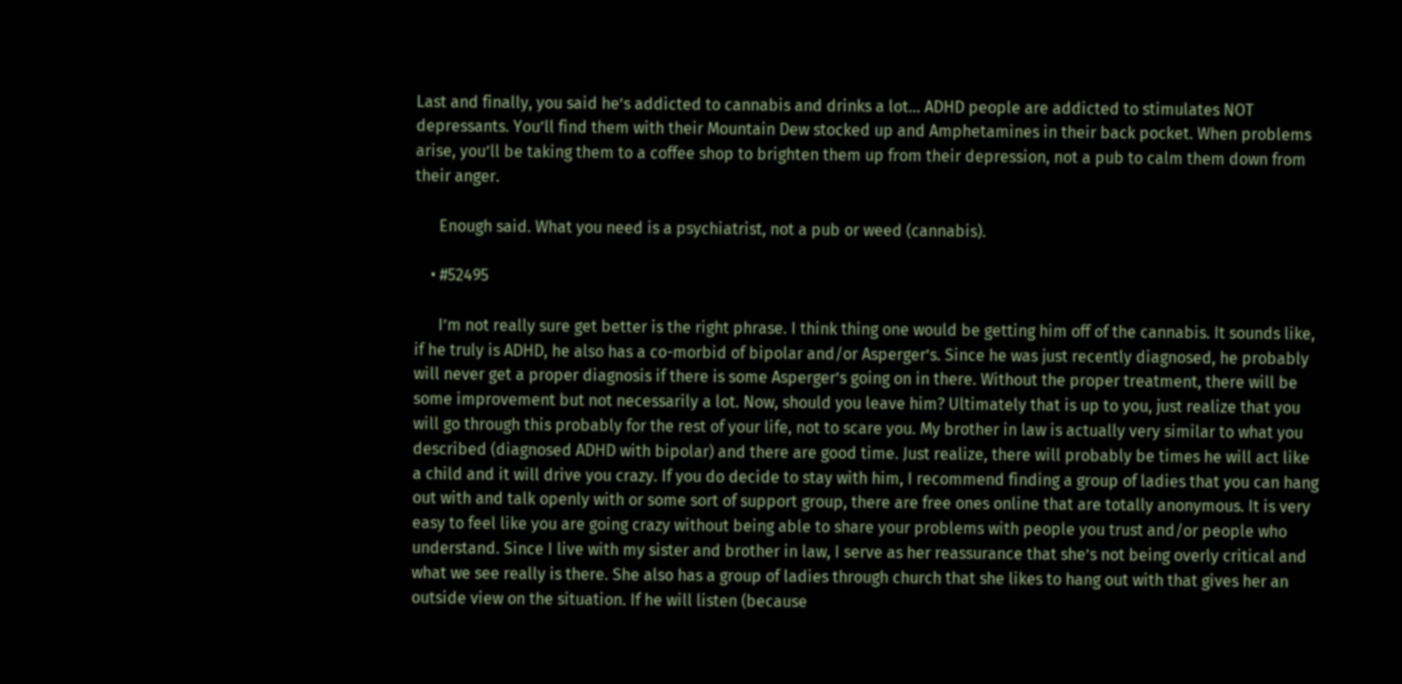Last and finally, you said he’s addicted to cannabis and drinks a lot… ADHD people are addicted to stimulates NOT depressants. You’ll find them with their Mountain Dew stocked up and Amphetamines in their back pocket. When problems arise, you’ll be taking them to a coffee shop to brighten them up from their depression, not a pub to calm them down from their anger.

      Enough said. What you need is a psychiatrist, not a pub or weed (cannabis).

    • #52495

      I’m not really sure get better is the right phrase. I think thing one would be getting him off of the cannabis. It sounds like, if he truly is ADHD, he also has a co-morbid of bipolar and/or Asperger’s. Since he was just recently diagnosed, he probably will never get a proper diagnosis if there is some Asperger’s going on in there. Without the proper treatment, there will be some improvement but not necessarily a lot. Now, should you leave him? Ultimately that is up to you, just realize that you will go through this probably for the rest of your life, not to scare you. My brother in law is actually very similar to what you described (diagnosed ADHD with bipolar) and there are good time. Just realize, there will probably be times he will act like a child and it will drive you crazy. If you do decide to stay with him, I recommend finding a group of ladies that you can hang out with and talk openly with or some sort of support group, there are free ones online that are totally anonymous. It is very easy to feel like you are going crazy without being able to share your problems with people you trust and/or people who understand. Since I live with my sister and brother in law, I serve as her reassurance that she’s not being overly critical and what we see really is there. She also has a group of ladies through church that she likes to hang out with that gives her an outside view on the situation. If he will listen (because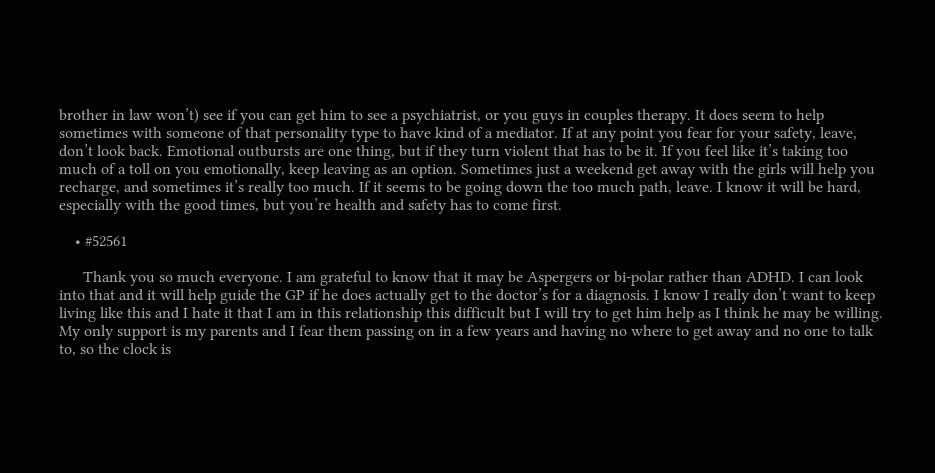brother in law won’t) see if you can get him to see a psychiatrist, or you guys in couples therapy. It does seem to help sometimes with someone of that personality type to have kind of a mediator. If at any point you fear for your safety, leave, don’t look back. Emotional outbursts are one thing, but if they turn violent that has to be it. If you feel like it’s taking too much of a toll on you emotionally, keep leaving as an option. Sometimes just a weekend get away with the girls will help you recharge, and sometimes it’s really too much. If it seems to be going down the too much path, leave. I know it will be hard, especially with the good times, but you’re health and safety has to come first.

    • #52561

      Thank you so much everyone. I am grateful to know that it may be Aspergers or bi-polar rather than ADHD. I can look into that and it will help guide the GP if he does actually get to the doctor’s for a diagnosis. I know I really don’t want to keep living like this and I hate it that I am in this relationship this difficult but I will try to get him help as I think he may be willing. My only support is my parents and I fear them passing on in a few years and having no where to get away and no one to talk to, so the clock is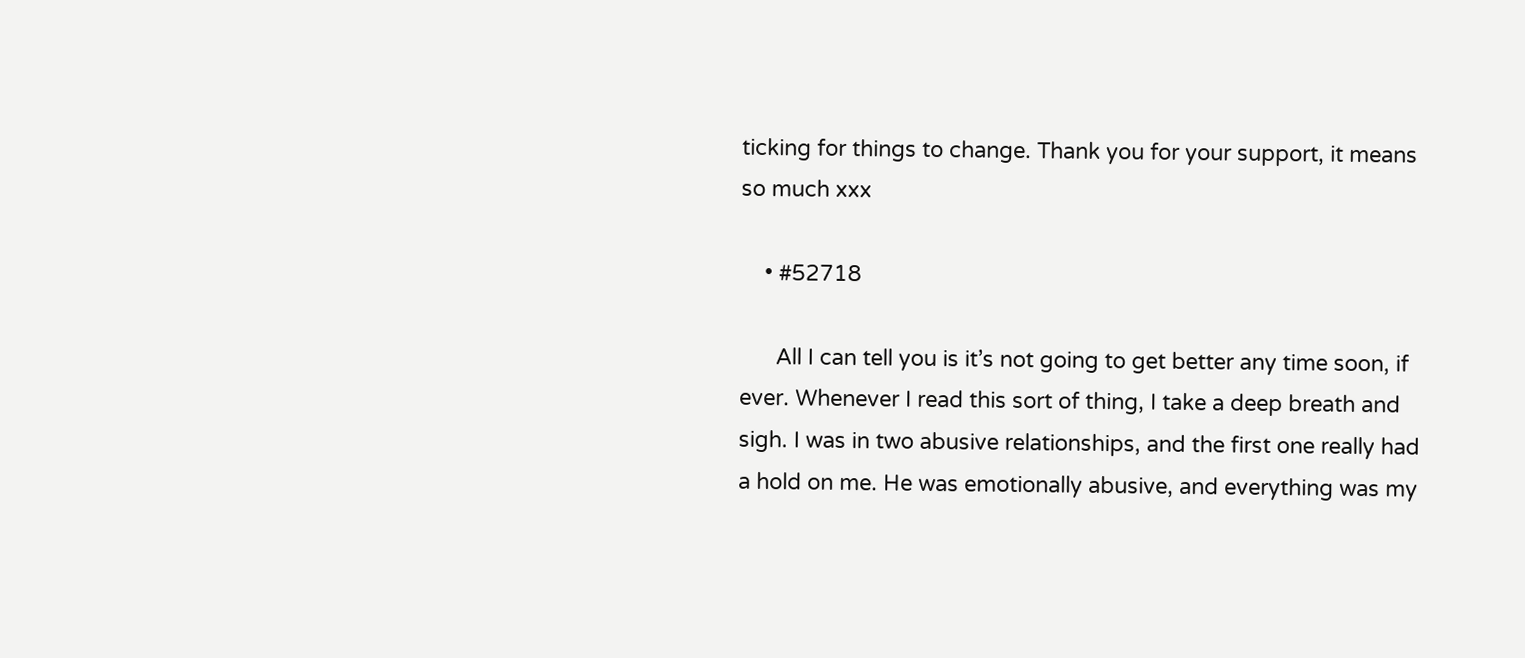ticking for things to change. Thank you for your support, it means so much xxx

    • #52718

      All I can tell you is it’s not going to get better any time soon, if ever. Whenever I read this sort of thing, I take a deep breath and sigh. I was in two abusive relationships, and the first one really had a hold on me. He was emotionally abusive, and everything was my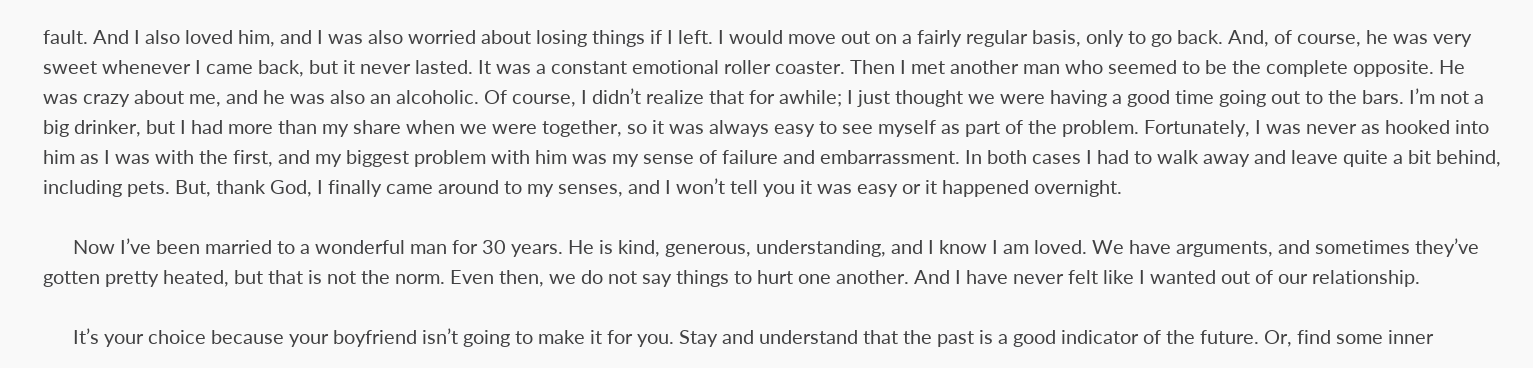fault. And I also loved him, and I was also worried about losing things if I left. I would move out on a fairly regular basis, only to go back. And, of course, he was very sweet whenever I came back, but it never lasted. It was a constant emotional roller coaster. Then I met another man who seemed to be the complete opposite. He was crazy about me, and he was also an alcoholic. Of course, I didn’t realize that for awhile; I just thought we were having a good time going out to the bars. I’m not a big drinker, but I had more than my share when we were together, so it was always easy to see myself as part of the problem. Fortunately, I was never as hooked into him as I was with the first, and my biggest problem with him was my sense of failure and embarrassment. In both cases I had to walk away and leave quite a bit behind, including pets. But, thank God, I finally came around to my senses, and I won’t tell you it was easy or it happened overnight.

      Now I’ve been married to a wonderful man for 30 years. He is kind, generous, understanding, and I know I am loved. We have arguments, and sometimes they’ve gotten pretty heated, but that is not the norm. Even then, we do not say things to hurt one another. And I have never felt like I wanted out of our relationship.

      It’s your choice because your boyfriend isn’t going to make it for you. Stay and understand that the past is a good indicator of the future. Or, find some inner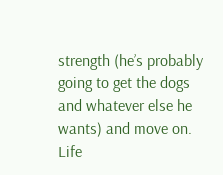strength (he’s probably going to get the dogs and whatever else he wants) and move on. Life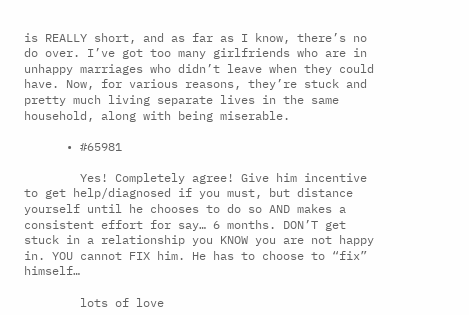is REALLY short, and as far as I know, there’s no do over. I’ve got too many girlfriends who are in unhappy marriages who didn’t leave when they could have. Now, for various reasons, they’re stuck and pretty much living separate lives in the same household, along with being miserable.

      • #65981

        Yes! Completely agree! Give him incentive to get help/diagnosed if you must, but distance yourself until he chooses to do so AND makes a consistent effort for say… 6 months. DON’T get stuck in a relationship you KNOW you are not happy in. YOU cannot FIX him. He has to choose to “fix” himself…

        lots of love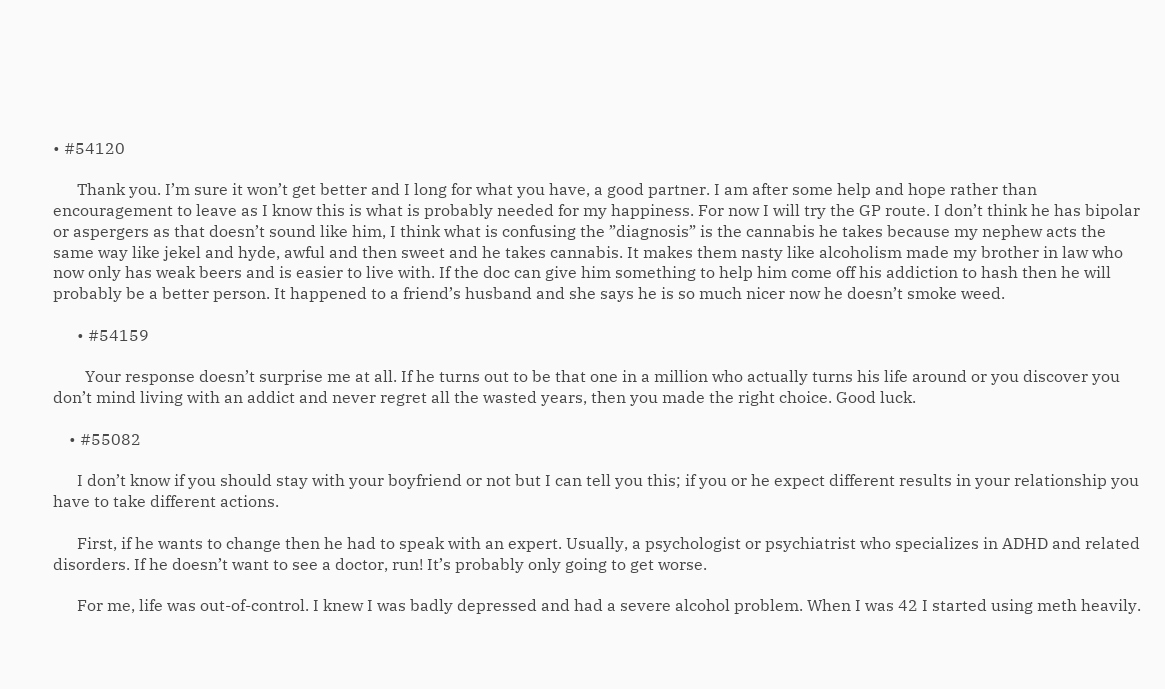• #54120

      Thank you. I’m sure it won’t get better and I long for what you have, a good partner. I am after some help and hope rather than encouragement to leave as I know this is what is probably needed for my happiness. For now I will try the GP route. I don’t think he has bipolar or aspergers as that doesn’t sound like him, I think what is confusing the ”diagnosis” is the cannabis he takes because my nephew acts the same way like jekel and hyde, awful and then sweet and he takes cannabis. It makes them nasty like alcoholism made my brother in law who now only has weak beers and is easier to live with. If the doc can give him something to help him come off his addiction to hash then he will probably be a better person. It happened to a friend’s husband and she says he is so much nicer now he doesn’t smoke weed.

      • #54159

        Your response doesn’t surprise me at all. If he turns out to be that one in a million who actually turns his life around or you discover you don’t mind living with an addict and never regret all the wasted years, then you made the right choice. Good luck.

    • #55082

      I don’t know if you should stay with your boyfriend or not but I can tell you this; if you or he expect different results in your relationship you have to take different actions.

      First, if he wants to change then he had to speak with an expert. Usually, a psychologist or psychiatrist who specializes in ADHD and related disorders. If he doesn’t want to see a doctor, run! It’s probably only going to get worse.

      For me, life was out-of-control. I knew I was badly depressed and had a severe alcohol problem. When I was 42 I started using meth heavily.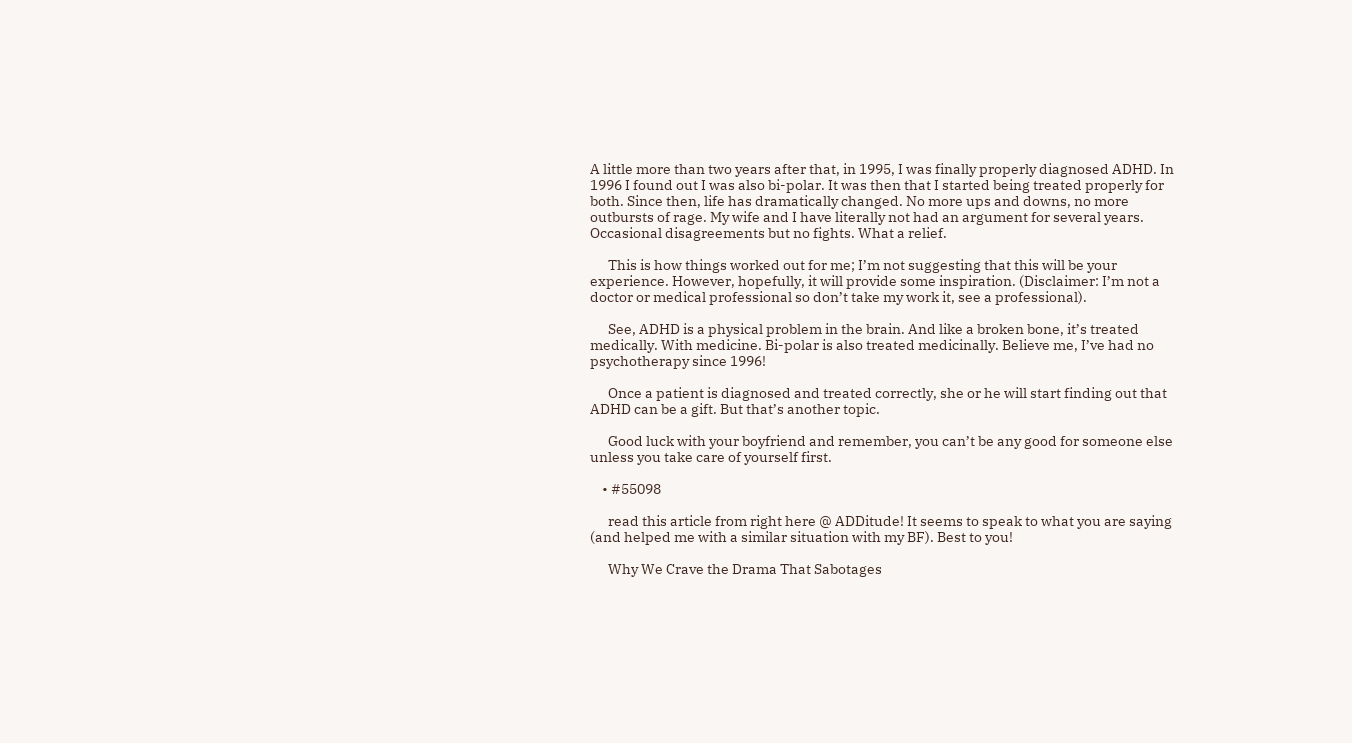A little more than two years after that, in 1995, I was finally properly diagnosed ADHD. In 1996 I found out I was also bi-polar. It was then that I started being treated properly for both. Since then, life has dramatically changed. No more ups and downs, no more outbursts of rage. My wife and I have literally not had an argument for several years. Occasional disagreements but no fights. What a relief.

      This is how things worked out for me; I’m not suggesting that this will be your experience. However, hopefully, it will provide some inspiration. (Disclaimer: I’m not a doctor or medical professional so don’t take my work it, see a professional).

      See, ADHD is a physical problem in the brain. And like a broken bone, it’s treated medically. With medicine. Bi-polar is also treated medicinally. Believe me, I’ve had no psychotherapy since 1996!

      Once a patient is diagnosed and treated correctly, she or he will start finding out that ADHD can be a gift. But that’s another topic.

      Good luck with your boyfriend and remember, you can’t be any good for someone else unless you take care of yourself first.

    • #55098

      read this article from right here @ ADDitude! It seems to speak to what you are saying (and helped me with a similar situation with my BF). Best to you!

      Why We Crave the Drama That Sabotages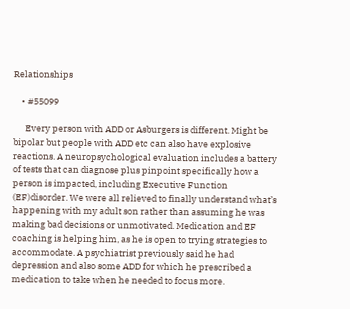Relationships

    • #55099

      Every person with ADD or Asburgers is different. Might be bipolar but people with ADD etc can also have explosive reactions. A neuropsychological evaluation includes a battery of tests that can diagnose plus pinpoint specifically how a person is impacted, including Executive Function (EF)disorder. We were all relieved to finally understand what’s happening with my adult son rather than assuming he was making bad decisions or unmotivated. Medication and EF coaching is helping him, as he is open to trying strategies to accommodate. A psychiatrist previously said he had depression and also some ADD for which he prescribed a medication to take when he needed to focus more.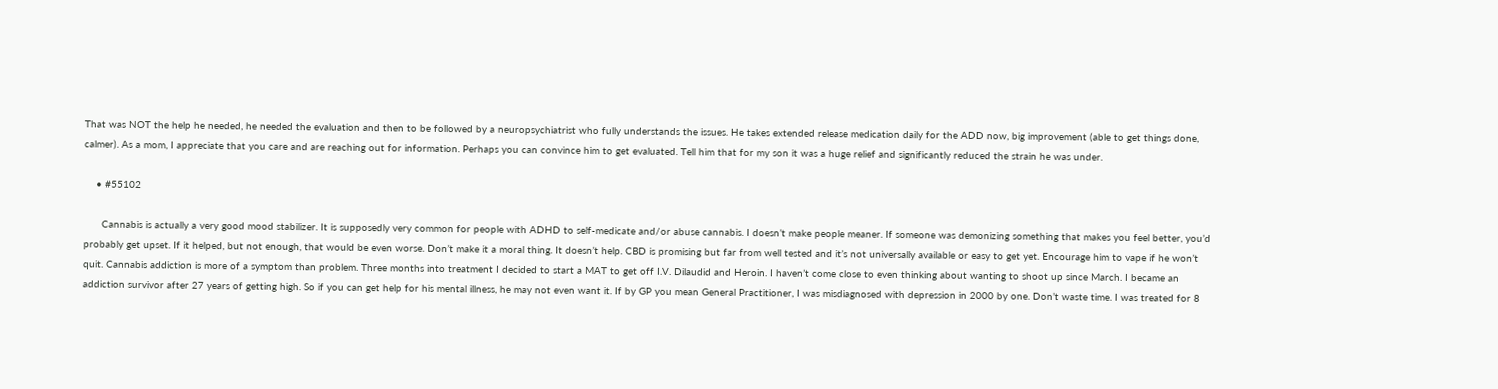That was NOT the help he needed, he needed the evaluation and then to be followed by a neuropsychiatrist who fully understands the issues. He takes extended release medication daily for the ADD now, big improvement (able to get things done, calmer). As a mom, I appreciate that you care and are reaching out for information. Perhaps you can convince him to get evaluated. Tell him that for my son it was a huge relief and significantly reduced the strain he was under.

    • #55102

      Cannabis is actually a very good mood stabilizer. It is supposedly very common for people with ADHD to self-medicate and/or abuse cannabis. I doesn’t make people meaner. If someone was demonizing something that makes you feel better, you’d probably get upset. If it helped, but not enough, that would be even worse. Don’t make it a moral thing. It doesn’t help. CBD is promising but far from well tested and it’s not universally available or easy to get yet. Encourage him to vape if he won’t quit. Cannabis addiction is more of a symptom than problem. Three months into treatment I decided to start a MAT to get off I.V. Dilaudid and Heroin. I haven’t come close to even thinking about wanting to shoot up since March. I became an addiction survivor after 27 years of getting high. So if you can get help for his mental illness, he may not even want it. If by GP you mean General Practitioner, I was misdiagnosed with depression in 2000 by one. Don’t waste time. I was treated for 8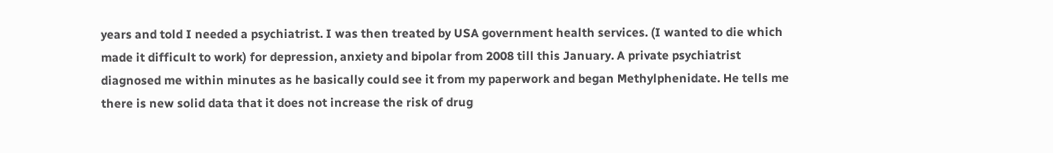years and told I needed a psychiatrist. I was then treated by USA government health services. (I wanted to die which made it difficult to work) for depression, anxiety and bipolar from 2008 till this January. A private psychiatrist diagnosed me within minutes as he basically could see it from my paperwork and began Methylphenidate. He tells me there is new solid data that it does not increase the risk of drug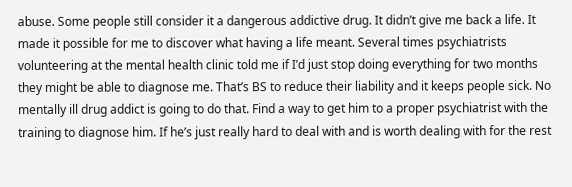abuse. Some people still consider it a dangerous addictive drug. It didn’t give me back a life. It made it possible for me to discover what having a life meant. Several times psychiatrists volunteering at the mental health clinic told me if I’d just stop doing everything for two months they might be able to diagnose me. That’s BS to reduce their liability and it keeps people sick. No mentally ill drug addict is going to do that. Find a way to get him to a proper psychiatrist with the training to diagnose him. If he’s just really hard to deal with and is worth dealing with for the rest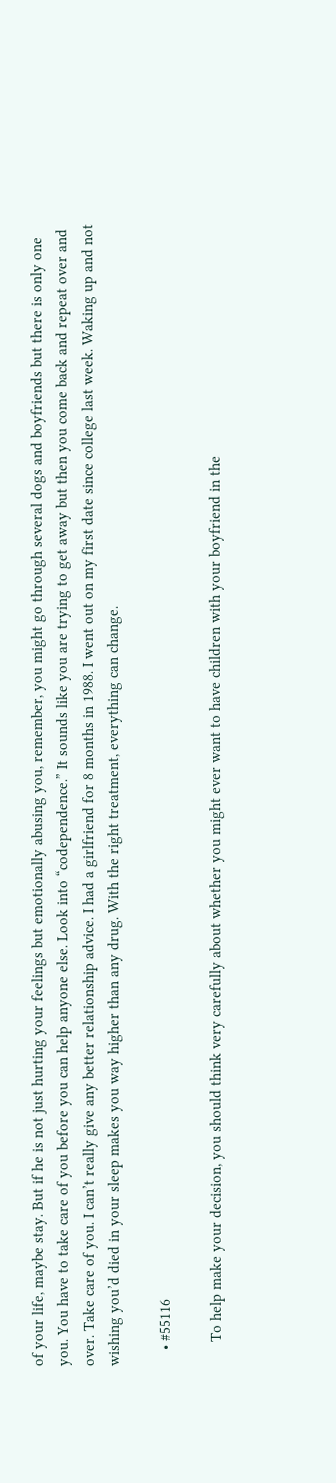of your life, maybe stay. But if he is not just hurting your feelings but emotionally abusing you, remember, you might go through several dogs and boyfriends but there is only one you. You have to take care of you before you can help anyone else. Look into “codependence.” It sounds like you are trying to get away but then you come back and repeat over and over. Take care of you. I can’t really give any better relationship advice. I had a girlfriend for 8 months in 1988. I went out on my first date since college last week. Waking up and not wishing you’d died in your sleep makes you way higher than any drug. With the right treatment, everything can change.

    • #55116

      To help make your decision, you should think very carefully about whether you might ever want to have children with your boyfriend in the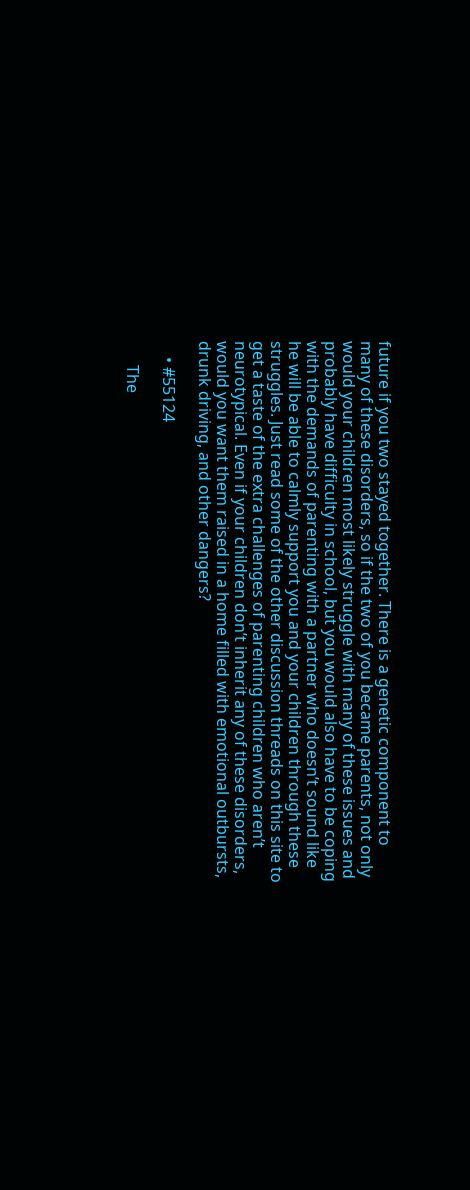future if you two stayed together. There is a genetic component to many of these disorders, so if the two of you became parents, not only would your children most likely struggle with many of these issues and probably have difficulty in school, but you would also have to be coping with the demands of parenting with a partner who doesn’t sound like he will be able to calmly support you and your children through these struggles. Just read some of the other discussion threads on this site to get a taste of the extra challenges of parenting children who aren’t neurotypical. Even if your children don’t inherit any of these disorders, would you want them raised in a home filled with emotional outbursts, drunk driving, and other dangers?

    • #55124

      The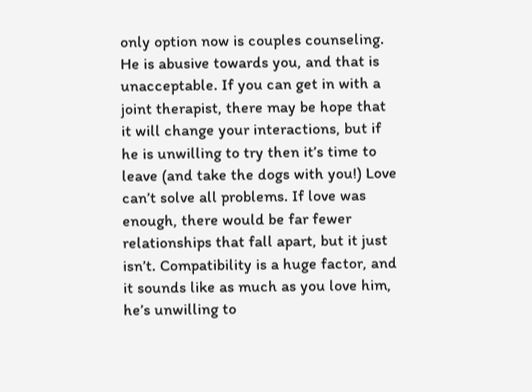only option now is couples counseling. He is abusive towards you, and that is unacceptable. If you can get in with a joint therapist, there may be hope that it will change your interactions, but if he is unwilling to try then it’s time to leave (and take the dogs with you!) Love can’t solve all problems. If love was enough, there would be far fewer relationships that fall apart, but it just isn’t. Compatibility is a huge factor, and it sounds like as much as you love him, he’s unwilling to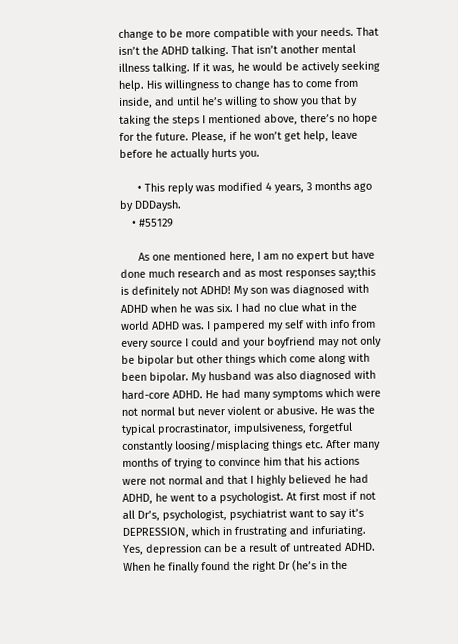change to be more compatible with your needs. That isn’t the ADHD talking. That isn’t another mental illness talking. If it was, he would be actively seeking help. His willingness to change has to come from inside, and until he’s willing to show you that by taking the steps I mentioned above, there’s no hope for the future. Please, if he won’t get help, leave before he actually hurts you.

      • This reply was modified 4 years, 3 months ago by DDDaysh.
    • #55129

      As one mentioned here, I am no expert but have done much research and as most responses say;this is definitely not ADHD! My son was diagnosed with ADHD when he was six. I had no clue what in the world ADHD was. I pampered my self with info from every source I could and your boyfriend may not only be bipolar but other things which come along with been bipolar. My husband was also diagnosed with hard-core ADHD. He had many symptoms which were not normal but never violent or abusive. He was the typical procrastinator, impulsiveness, forgetful constantly loosing/misplacing things etc. After many months of trying to convince him that his actions were not normal and that I highly believed he had ADHD, he went to a psychologist. At first most if not all Dr’s, psychologist, psychiatrist want to say it’s DEPRESSION, which in frustrating and infuriating. Yes, depression can be a result of untreated ADHD. When he finally found the right Dr (he’s in the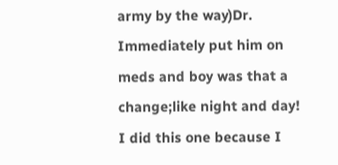army by the way)Dr. Immediately put him on meds and boy was that a change;like night and day! I did this one because I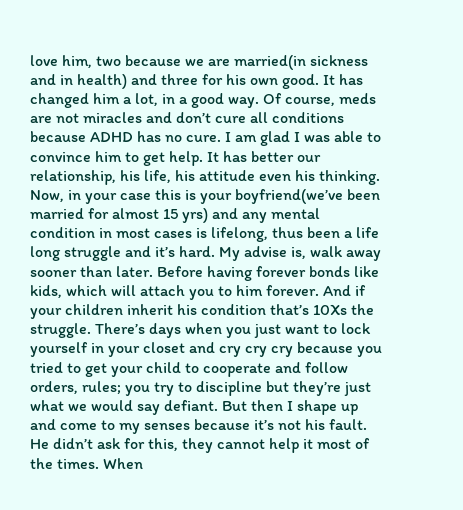love him, two because we are married(in sickness and in health) and three for his own good. It has changed him a lot, in a good way. Of course, meds are not miracles and don’t cure all conditions because ADHD has no cure. I am glad I was able to convince him to get help. It has better our relationship, his life, his attitude even his thinking. Now, in your case this is your boyfriend(we’ve been married for almost 15 yrs) and any mental condition in most cases is lifelong, thus been a life long struggle and it’s hard. My advise is, walk away sooner than later. Before having forever bonds like kids, which will attach you to him forever. And if your children inherit his condition that’s 10Xs the struggle. There’s days when you just want to lock yourself in your closet and cry cry cry because you tried to get your child to cooperate and follow orders, rules; you try to discipline but they’re just what we would say defiant. But then I shape up and come to my senses because it’s not his fault. He didn’t ask for this, they cannot help it most of the times. When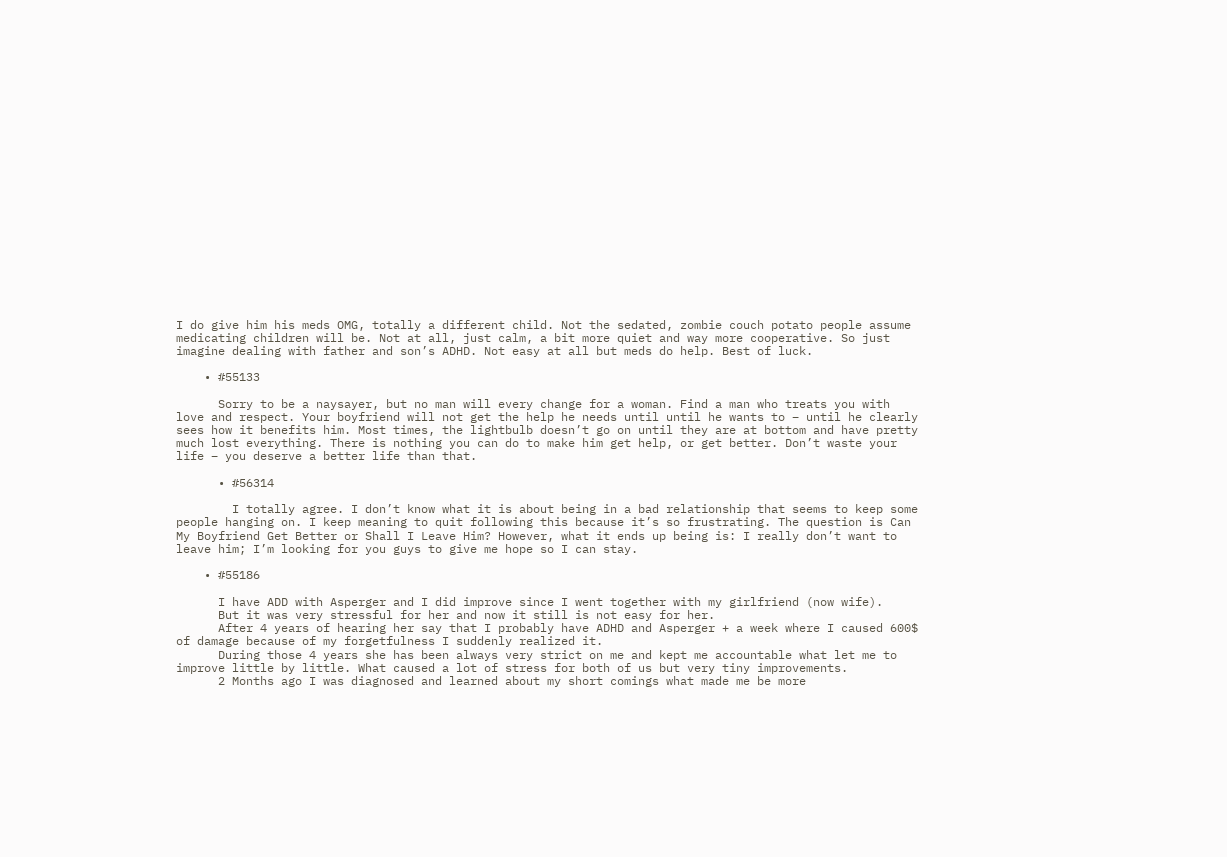I do give him his meds OMG, totally a different child. Not the sedated, zombie couch potato people assume medicating children will be. Not at all, just calm, a bit more quiet and way more cooperative. So just imagine dealing with father and son’s ADHD. Not easy at all but meds do help. Best of luck.

    • #55133

      Sorry to be a naysayer, but no man will every change for a woman. Find a man who treats you with love and respect. Your boyfriend will not get the help he needs until until he wants to – until he clearly sees how it benefits him. Most times, the lightbulb doesn’t go on until they are at bottom and have pretty much lost everything. There is nothing you can do to make him get help, or get better. Don’t waste your life – you deserve a better life than that.

      • #56314

        I totally agree. I don’t know what it is about being in a bad relationship that seems to keep some people hanging on. I keep meaning to quit following this because it’s so frustrating. The question is Can My Boyfriend Get Better or Shall I Leave Him? However, what it ends up being is: I really don’t want to leave him; I’m looking for you guys to give me hope so I can stay.

    • #55186

      I have ADD with Asperger and I did improve since I went together with my girlfriend (now wife).
      But it was very stressful for her and now it still is not easy for her.
      After 4 years of hearing her say that I probably have ADHD and Asperger + a week where I caused 600$ of damage because of my forgetfulness I suddenly realized it.
      During those 4 years she has been always very strict on me and kept me accountable what let me to improve little by little. What caused a lot of stress for both of us but very tiny improvements.
      2 Months ago I was diagnosed and learned about my short comings what made me be more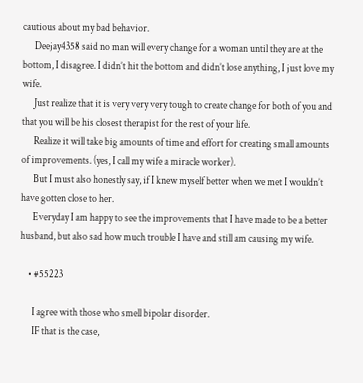cautious about my bad behavior.
      Deejay4358 said no man will every change for a woman until they are at the bottom, I disagree. I didn’t hit the bottom and didn’t lose anything, I just love my wife.
      Just realize that it is very very very tough to create change for both of you and that you will be his closest therapist for the rest of your life.
      Realize it will take big amounts of time and effort for creating small amounts of improvements. (yes, I call my wife a miracle worker).
      But I must also honestly say, if I knew myself better when we met I wouldn’t have gotten close to her.
      Everyday I am happy to see the improvements that I have made to be a better husband, but also sad how much trouble I have and still am causing my wife.

    • #55223

      I agree with those who smell bipolar disorder.
      IF that is the case,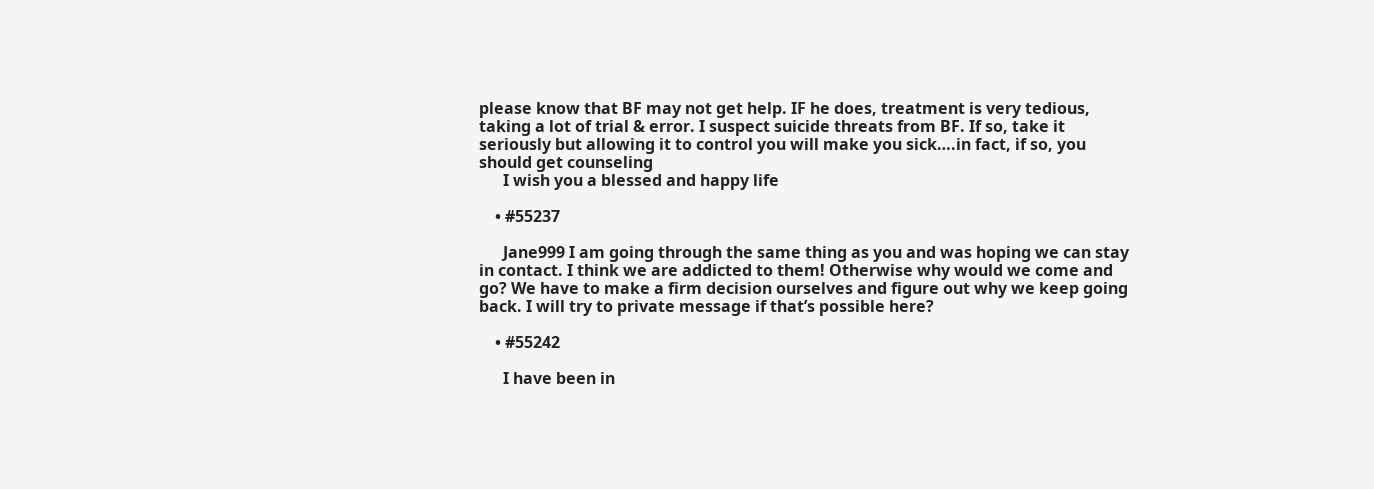please know that BF may not get help. IF he does, treatment is very tedious, taking a lot of trial & error. I suspect suicide threats from BF. If so, take it seriously but allowing it to control you will make you sick….in fact, if so, you should get counseling
      I wish you a blessed and happy life

    • #55237

      Jane999 I am going through the same thing as you and was hoping we can stay in contact. I think we are addicted to them! Otherwise why would we come and go? We have to make a firm decision ourselves and figure out why we keep going back. I will try to private message if that’s possible here?

    • #55242

      I have been in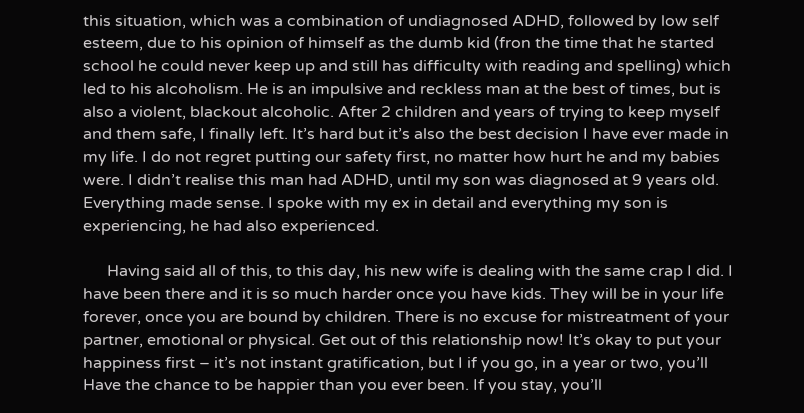this situation, which was a combination of undiagnosed ADHD, followed by low self esteem, due to his opinion of himself as the dumb kid (fron the time that he started school he could never keep up and still has difficulty with reading and spelling) which led to his alcoholism. He is an impulsive and reckless man at the best of times, but is also a violent, blackout alcoholic. After 2 children and years of trying to keep myself and them safe, I finally left. It’s hard but it’s also the best decision I have ever made in my life. I do not regret putting our safety first, no matter how hurt he and my babies were. I didn’t realise this man had ADHD, until my son was diagnosed at 9 years old. Everything made sense. I spoke with my ex in detail and everything my son is experiencing, he had also experienced.

      Having said all of this, to this day, his new wife is dealing with the same crap I did. I have been there and it is so much harder once you have kids. They will be in your life forever, once you are bound by children. There is no excuse for mistreatment of your partner, emotional or physical. Get out of this relationship now! It’s okay to put your happiness first – it’s not instant gratification, but I if you go, in a year or two, you’ll Have the chance to be happier than you ever been. If you stay, you’ll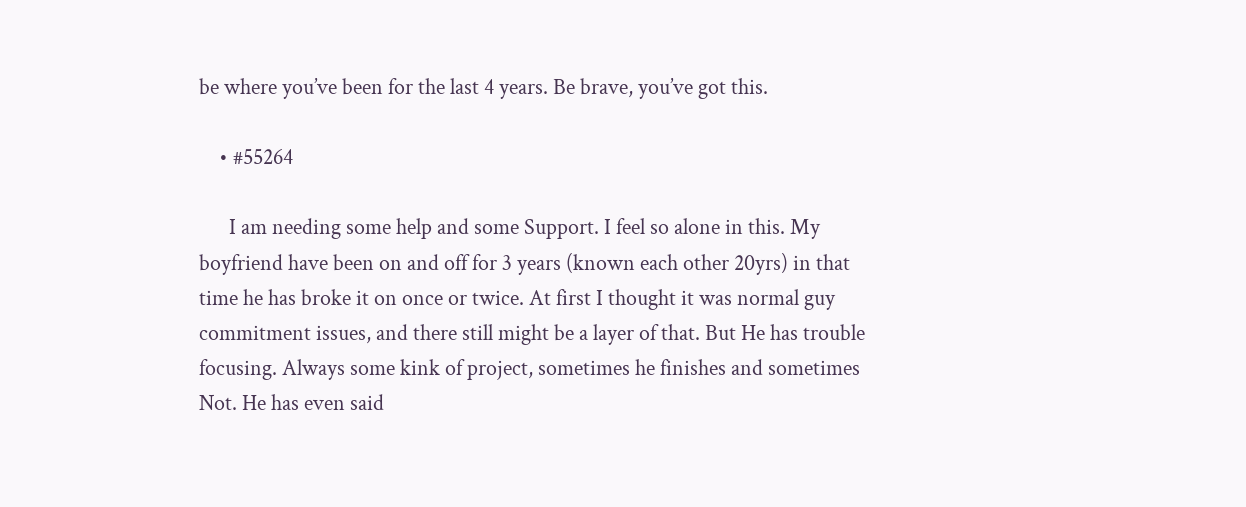be where you’ve been for the last 4 years. Be brave, you’ve got this.

    • #55264

      I am needing some help and some Support. I feel so alone in this. My boyfriend have been on and off for 3 years (known each other 20yrs) in that time he has broke it on once or twice. At first I thought it was normal guy commitment issues, and there still might be a layer of that. But He has trouble focusing. Always some kink of project, sometimes he finishes and sometimes Not. He has even said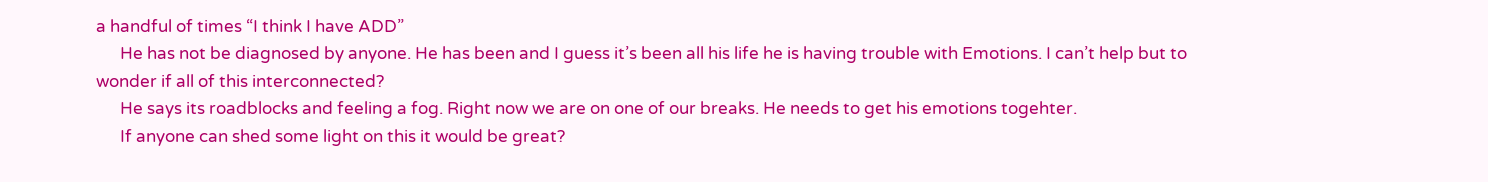a handful of times “I think I have ADD”
      He has not be diagnosed by anyone. He has been and I guess it’s been all his life he is having trouble with Emotions. I can’t help but to wonder if all of this interconnected?
      He says its roadblocks and feeling a fog. Right now we are on one of our breaks. He needs to get his emotions togehter.
      If anyone can shed some light on this it would be great?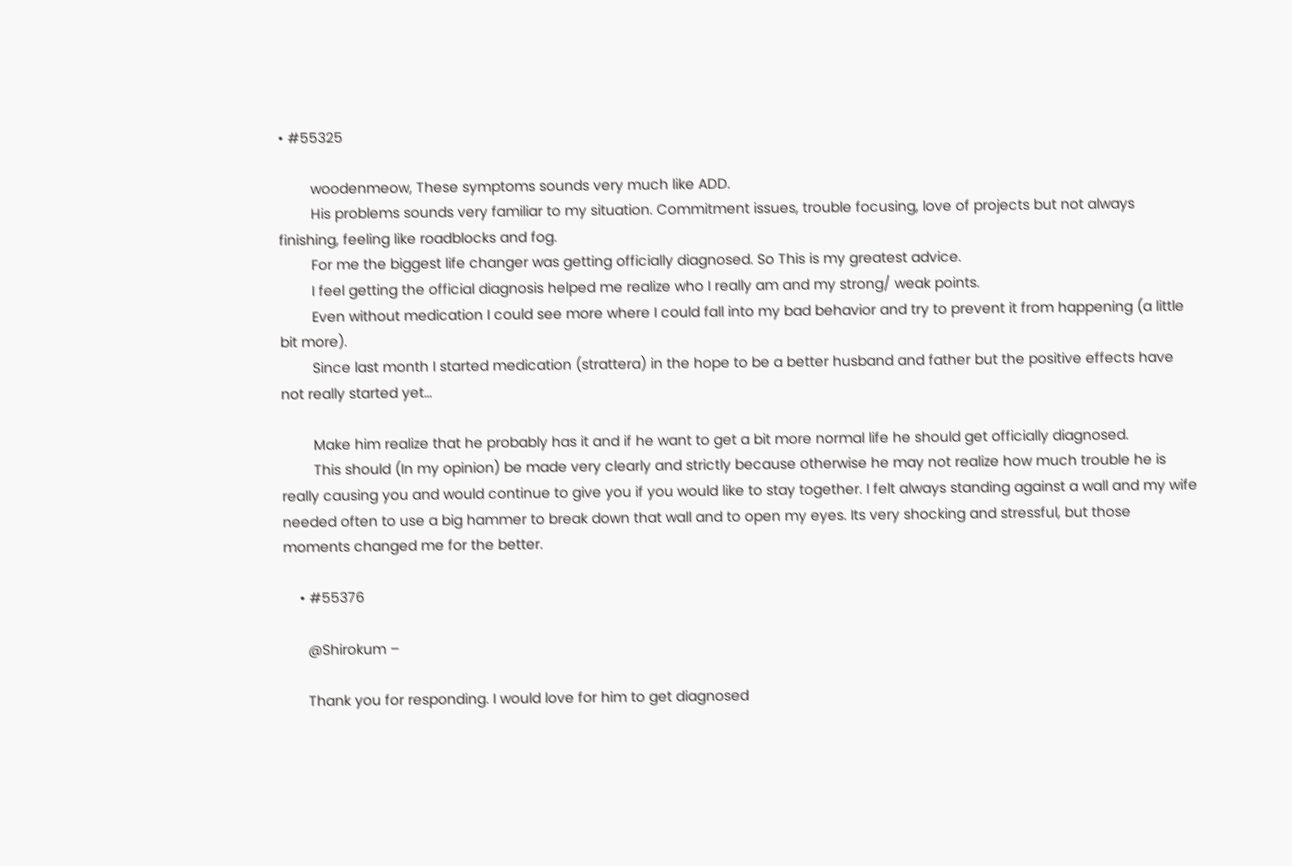• #55325

        woodenmeow, These symptoms sounds very much like ADD.
        His problems sounds very familiar to my situation. Commitment issues, trouble focusing, love of projects but not always finishing, feeling like roadblocks and fog.
        For me the biggest life changer was getting officially diagnosed. So This is my greatest advice.
        I feel getting the official diagnosis helped me realize who I really am and my strong/ weak points.
        Even without medication I could see more where I could fall into my bad behavior and try to prevent it from happening (a little bit more).
        Since last month I started medication (strattera) in the hope to be a better husband and father but the positive effects have not really started yet…

        Make him realize that he probably has it and if he want to get a bit more normal life he should get officially diagnosed.
        This should (In my opinion) be made very clearly and strictly because otherwise he may not realize how much trouble he is really causing you and would continue to give you if you would like to stay together. I felt always standing against a wall and my wife needed often to use a big hammer to break down that wall and to open my eyes. Its very shocking and stressful, but those moments changed me for the better.

    • #55376

      @Shirokum –

      Thank you for responding. I would love for him to get diagnosed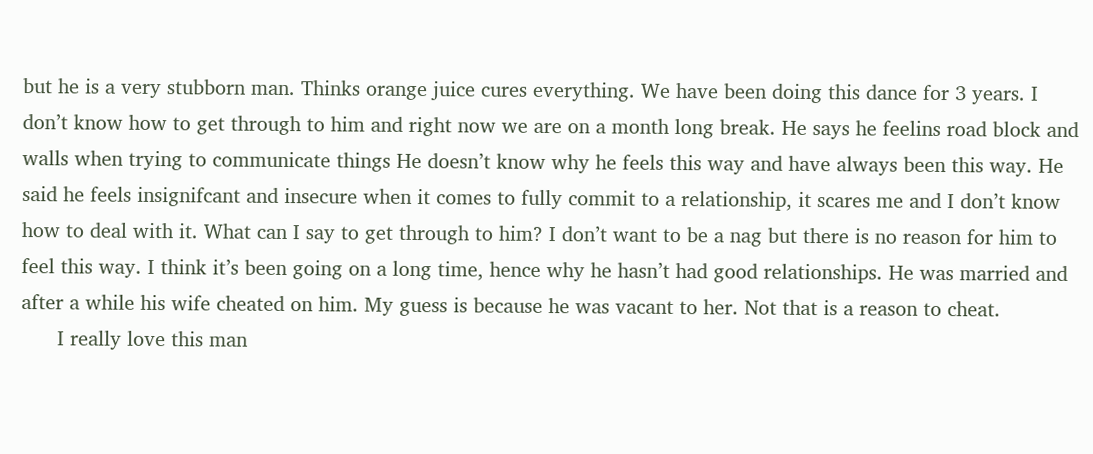but he is a very stubborn man. Thinks orange juice cures everything. We have been doing this dance for 3 years. I don’t know how to get through to him and right now we are on a month long break. He says he feelins road block and walls when trying to communicate things He doesn’t know why he feels this way and have always been this way. He said he feels insignifcant and insecure when it comes to fully commit to a relationship, it scares me and I don’t know how to deal with it. What can I say to get through to him? I don’t want to be a nag but there is no reason for him to feel this way. I think it’s been going on a long time, hence why he hasn’t had good relationships. He was married and after a while his wife cheated on him. My guess is because he was vacant to her. Not that is a reason to cheat.
      I really love this man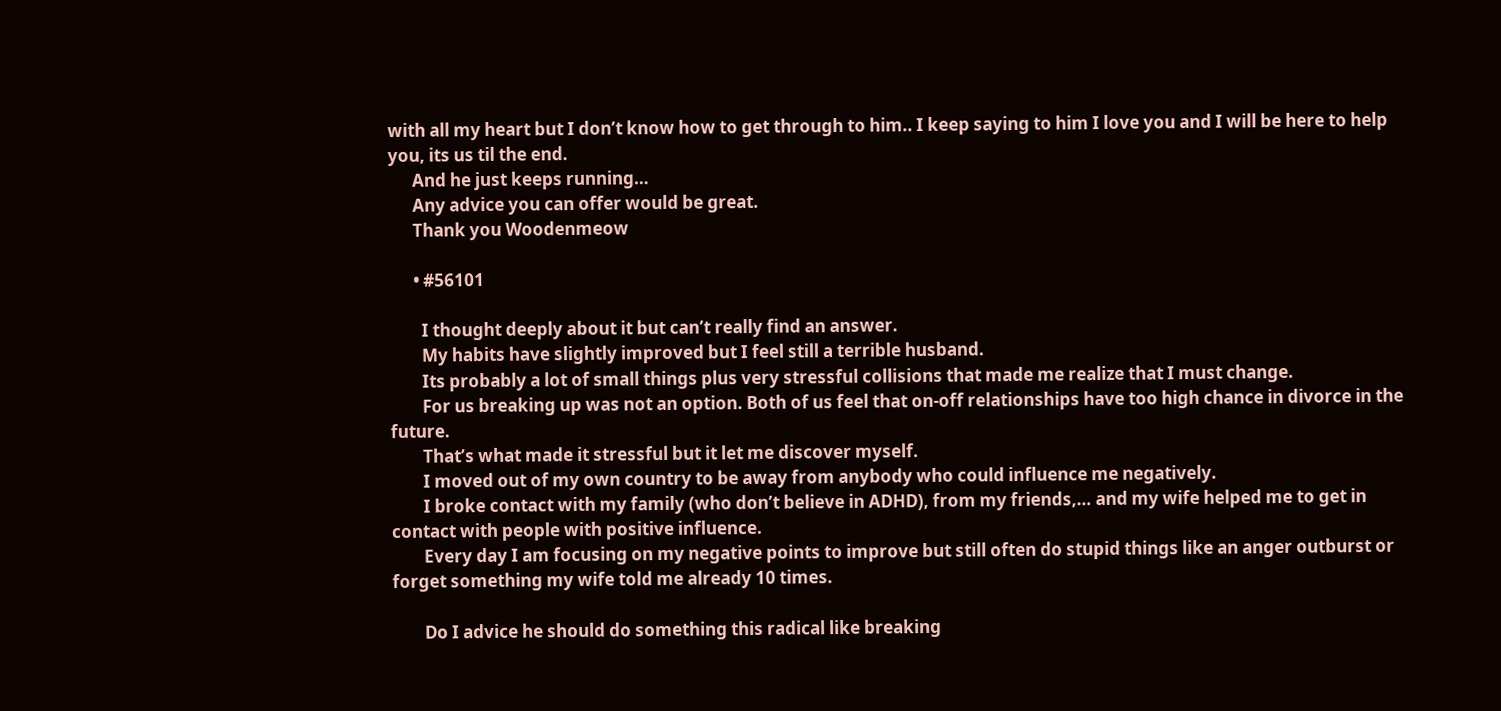with all my heart but I don’t know how to get through to him.. I keep saying to him I love you and I will be here to help you, its us til the end.
      And he just keeps running…
      Any advice you can offer would be great.
      Thank you Woodenmeow

      • #56101

        I thought deeply about it but can’t really find an answer.
        My habits have slightly improved but I feel still a terrible husband.
        Its probably a lot of small things plus very stressful collisions that made me realize that I must change.
        For us breaking up was not an option. Both of us feel that on-off relationships have too high chance in divorce in the future.
        That’s what made it stressful but it let me discover myself.
        I moved out of my own country to be away from anybody who could influence me negatively.
        I broke contact with my family (who don’t believe in ADHD), from my friends,… and my wife helped me to get in contact with people with positive influence.
        Every day I am focusing on my negative points to improve but still often do stupid things like an anger outburst or forget something my wife told me already 10 times.

        Do I advice he should do something this radical like breaking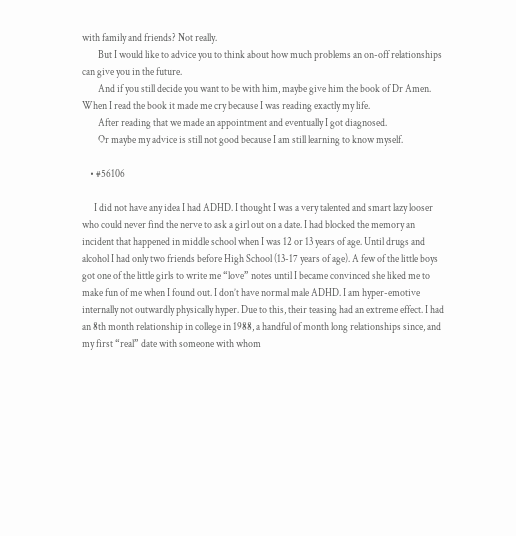with family and friends? Not really.
        But I would like to advice you to think about how much problems an on-off relationships can give you in the future.
        And if you still decide you want to be with him, maybe give him the book of Dr Amen. When I read the book it made me cry because I was reading exactly my life.
        After reading that we made an appointment and eventually I got diagnosed.
        Or maybe my advice is still not good because I am still learning to know myself.

    • #56106

      I did not have any idea I had ADHD. I thought I was a very talented and smart lazy looser who could never find the nerve to ask a girl out on a date. I had blocked the memory an incident that happened in middle school when I was 12 or 13 years of age. Until drugs and alcohol I had only two friends before High School (13-17 years of age). A few of the little boys got one of the little girls to write me “love” notes until I became convinced she liked me to make fun of me when I found out. I don’t have normal male ADHD. I am hyper-emotive internally not outwardly physically hyper. Due to this, their teasing had an extreme effect. I had an 8th month relationship in college in 1988, a handful of month long relationships since, and my first “real” date with someone with whom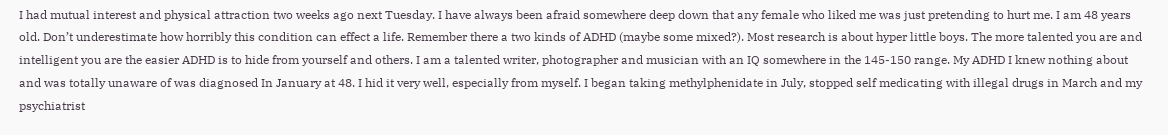I had mutual interest and physical attraction two weeks ago next Tuesday. I have always been afraid somewhere deep down that any female who liked me was just pretending to hurt me. I am 48 years old. Don’t underestimate how horribly this condition can effect a life. Remember there a two kinds of ADHD (maybe some mixed?). Most research is about hyper little boys. The more talented you are and intelligent you are the easier ADHD is to hide from yourself and others. I am a talented writer, photographer and musician with an IQ somewhere in the 145-150 range. My ADHD I knew nothing about and was totally unaware of was diagnosed In January at 48. I hid it very well, especially from myself. I began taking methylphenidate in July, stopped self medicating with illegal drugs in March and my psychiatrist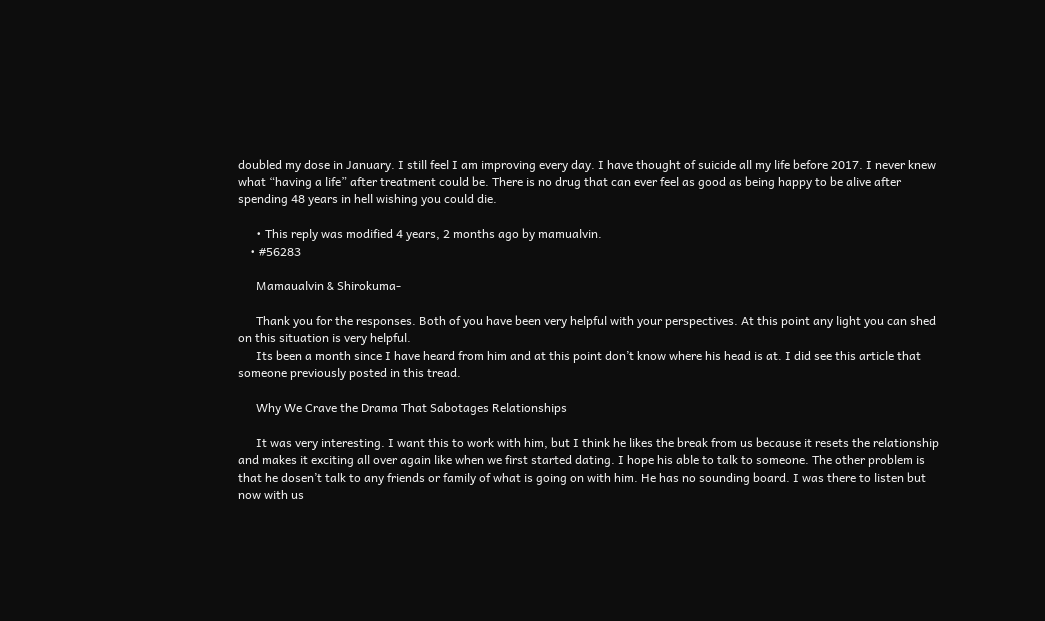doubled my dose in January. I still feel I am improving every day. I have thought of suicide all my life before 2017. I never knew what “having a life” after treatment could be. There is no drug that can ever feel as good as being happy to be alive after spending 48 years in hell wishing you could die.

      • This reply was modified 4 years, 2 months ago by mamualvin.
    • #56283

      Mamaualvin & Shirokuma-

      Thank you for the responses. Both of you have been very helpful with your perspectives. At this point any light you can shed on this situation is very helpful.
      Its been a month since I have heard from him and at this point don’t know where his head is at. I did see this article that someone previously posted in this tread.

      Why We Crave the Drama That Sabotages Relationships

      It was very interesting. I want this to work with him, but I think he likes the break from us because it resets the relationship and makes it exciting all over again like when we first started dating. I hope his able to talk to someone. The other problem is that he dosen’t talk to any friends or family of what is going on with him. He has no sounding board. I was there to listen but now with us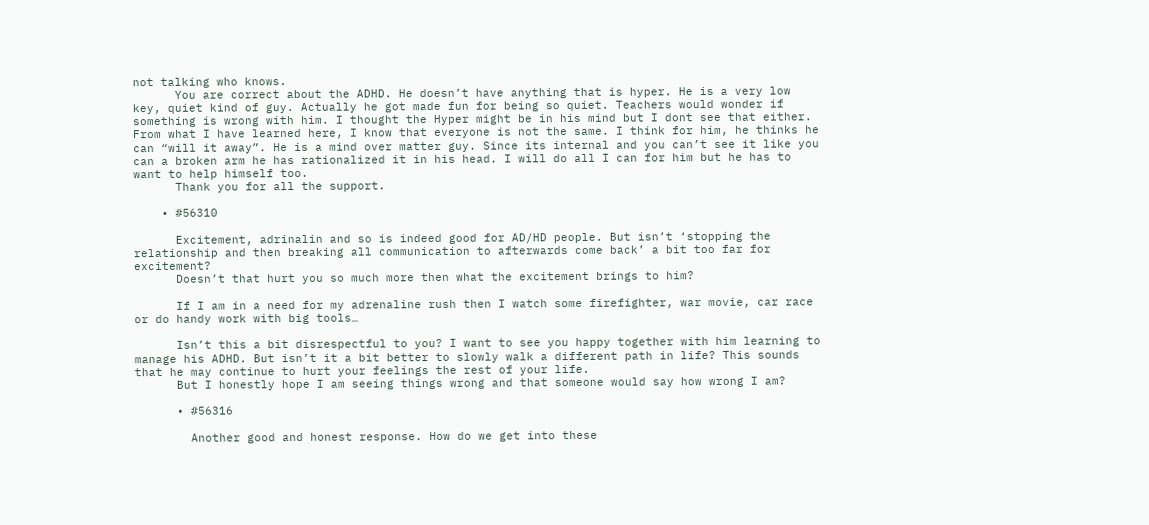not talking who knows.
      You are correct about the ADHD. He doesn’t have anything that is hyper. He is a very low key, quiet kind of guy. Actually he got made fun for being so quiet. Teachers would wonder if something is wrong with him. I thought the Hyper might be in his mind but I dont see that either. From what I have learned here, I know that everyone is not the same. I think for him, he thinks he can “will it away”. He is a mind over matter guy. Since its internal and you can’t see it like you can a broken arm he has rationalized it in his head. I will do all I can for him but he has to want to help himself too.
      Thank you for all the support.

    • #56310

      Excitement, adrinalin and so is indeed good for AD/HD people. But isn’t ‘stopping the relationship and then breaking all communication to afterwards come back’ a bit too far for excitement?
      Doesn’t that hurt you so much more then what the excitement brings to him?

      If I am in a need for my adrenaline rush then I watch some firefighter, war movie, car race or do handy work with big tools…

      Isn’t this a bit disrespectful to you? I want to see you happy together with him learning to manage his ADHD. But isn’t it a bit better to slowly walk a different path in life? This sounds that he may continue to hurt your feelings the rest of your life.
      But I honestly hope I am seeing things wrong and that someone would say how wrong I am?

      • #56316

        Another good and honest response. How do we get into these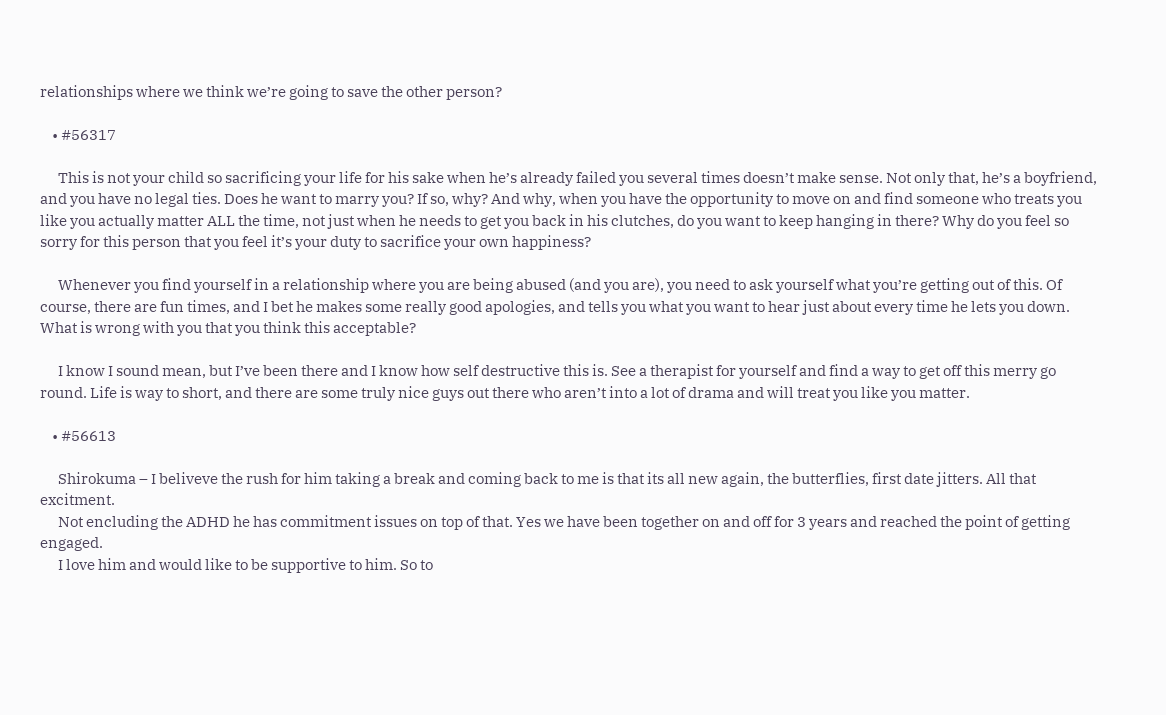relationships where we think we’re going to save the other person?

    • #56317

      This is not your child so sacrificing your life for his sake when he’s already failed you several times doesn’t make sense. Not only that, he’s a boyfriend, and you have no legal ties. Does he want to marry you? If so, why? And why, when you have the opportunity to move on and find someone who treats you like you actually matter ALL the time, not just when he needs to get you back in his clutches, do you want to keep hanging in there? Why do you feel so sorry for this person that you feel it’s your duty to sacrifice your own happiness?

      Whenever you find yourself in a relationship where you are being abused (and you are), you need to ask yourself what you’re getting out of this. Of course, there are fun times, and I bet he makes some really good apologies, and tells you what you want to hear just about every time he lets you down. What is wrong with you that you think this acceptable?

      I know I sound mean, but I’ve been there and I know how self destructive this is. See a therapist for yourself and find a way to get off this merry go round. Life is way to short, and there are some truly nice guys out there who aren’t into a lot of drama and will treat you like you matter.

    • #56613

      Shirokuma – I beliveve the rush for him taking a break and coming back to me is that its all new again, the butterflies, first date jitters. All that excitment.
      Not encluding the ADHD he has commitment issues on top of that. Yes we have been together on and off for 3 years and reached the point of getting engaged.
      I love him and would like to be supportive to him. So to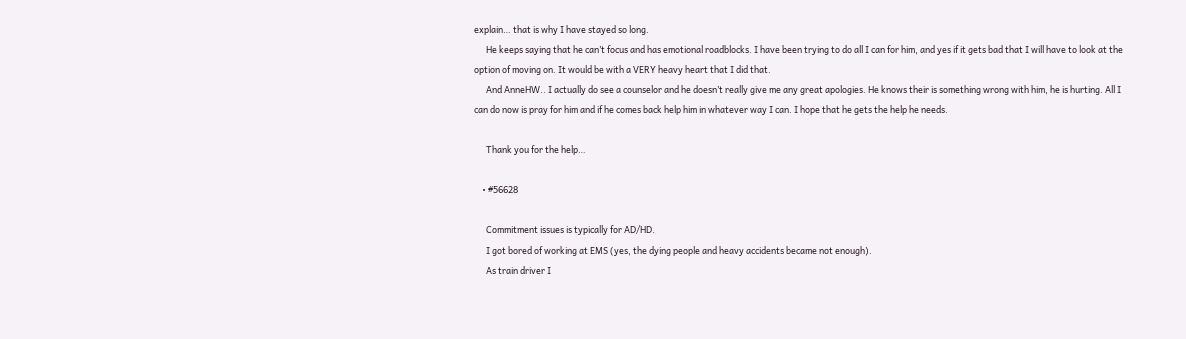explain… that is why I have stayed so long.
      He keeps saying that he can’t focus and has emotional roadblocks. I have been trying to do all I can for him, and yes if it gets bad that I will have to look at the option of moving on. It would be with a VERY heavy heart that I did that.
      And AnneHW.. I actually do see a counselor and he doesn’t really give me any great apologies. He knows their is something wrong with him, he is hurting. All I can do now is pray for him and if he comes back help him in whatever way I can. I hope that he gets the help he needs.

      Thank you for the help…

    • #56628

      Commitment issues is typically for AD/HD.
      I got bored of working at EMS (yes, the dying people and heavy accidents became not enough).
      As train driver I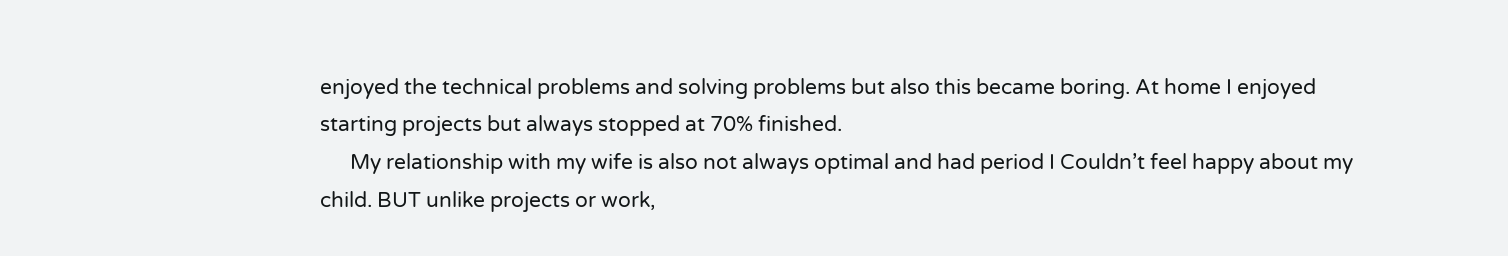enjoyed the technical problems and solving problems but also this became boring. At home I enjoyed starting projects but always stopped at 70% finished.
      My relationship with my wife is also not always optimal and had period I Couldn’t feel happy about my child. BUT unlike projects or work,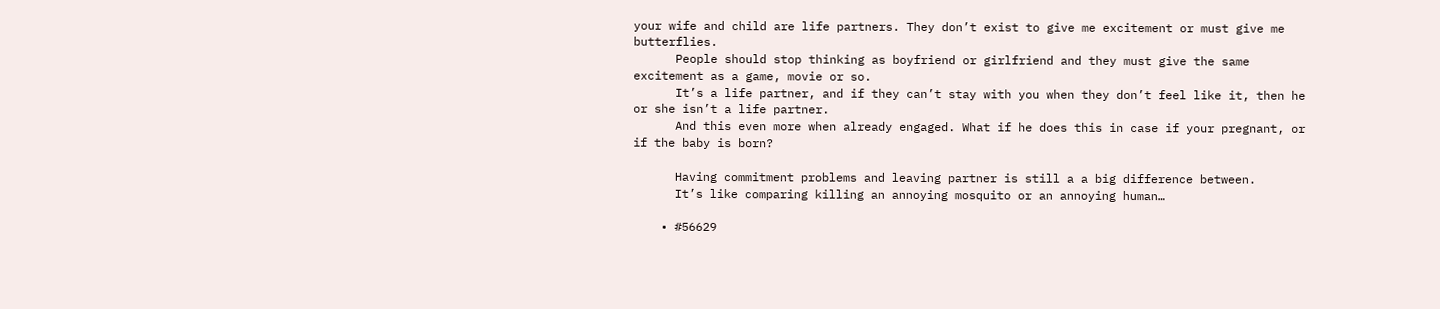your wife and child are life partners. They don’t exist to give me excitement or must give me butterflies.
      People should stop thinking as boyfriend or girlfriend and they must give the same excitement as a game, movie or so.
      It’s a life partner, and if they can’t stay with you when they don’t feel like it, then he or she isn’t a life partner.
      And this even more when already engaged. What if he does this in case if your pregnant, or if the baby is born?

      Having commitment problems and leaving partner is still a a big difference between.
      It’s like comparing killing an annoying mosquito or an annoying human…

    • #56629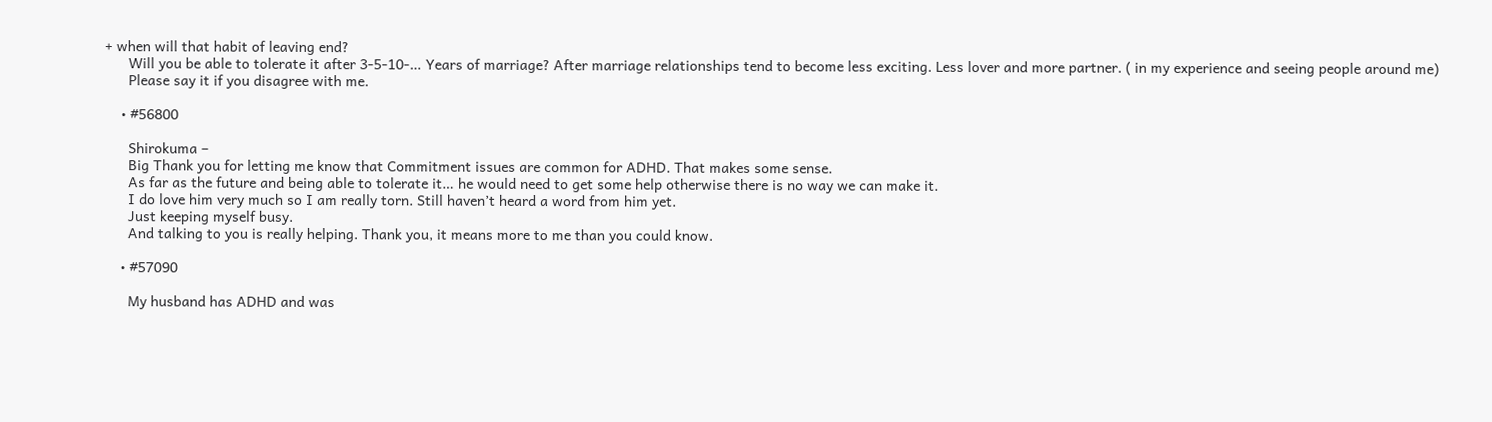+ when will that habit of leaving end?
      Will you be able to tolerate it after 3-5-10-… Years of marriage? After marriage relationships tend to become less exciting. Less lover and more partner. ( in my experience and seeing people around me)
      Please say it if you disagree with me.

    • #56800

      Shirokuma –
      Big Thank you for letting me know that Commitment issues are common for ADHD. That makes some sense.
      As far as the future and being able to tolerate it… he would need to get some help otherwise there is no way we can make it.
      I do love him very much so I am really torn. Still haven’t heard a word from him yet.
      Just keeping myself busy.
      And talking to you is really helping. Thank you, it means more to me than you could know.

    • #57090

      My husband has ADHD and was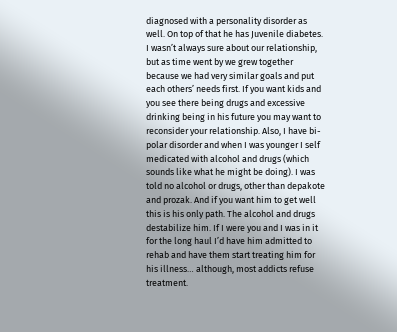diagnosed with a personality disorder as well. On top of that he has Juvenile diabetes. I wasn’t always sure about our relationship, but as time went by we grew together because we had very similar goals and put each others’ needs first. If you want kids and you see there being drugs and excessive drinking being in his future you may want to reconsider your relationship. Also, I have bi-polar disorder and when I was younger I self medicated with alcohol and drugs (which sounds like what he might be doing). I was told no alcohol or drugs, other than depakote and prozak. And if you want him to get well this is his only path. The alcohol and drugs destabilize him. If I were you and I was in it for the long haul I’d have him admitted to rehab and have them start treating him for his illness… although, most addicts refuse treatment.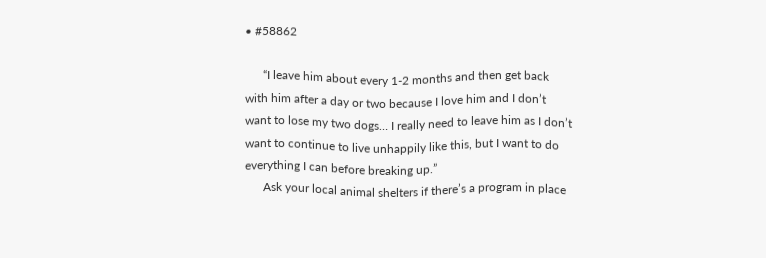• #58862

      “I leave him about every 1-2 months and then get back with him after a day or two because I love him and I don’t want to lose my two dogs… I really need to leave him as I don’t want to continue to live unhappily like this, but I want to do everything I can before breaking up.”
      Ask your local animal shelters if there’s a program in place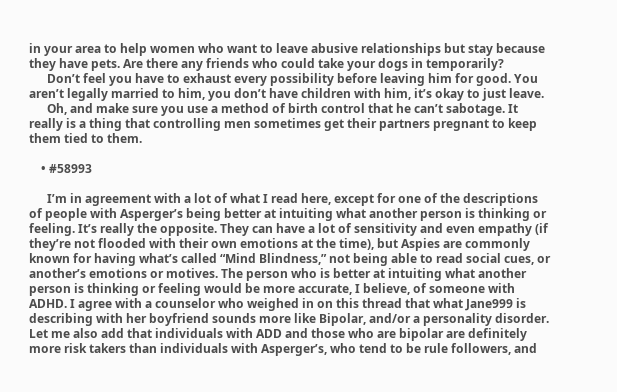in your area to help women who want to leave abusive relationships but stay because they have pets. Are there any friends who could take your dogs in temporarily?
      Don’t feel you have to exhaust every possibility before leaving him for good. You aren’t legally married to him, you don’t have children with him, it’s okay to just leave.
      Oh, and make sure you use a method of birth control that he can’t sabotage. It really is a thing that controlling men sometimes get their partners pregnant to keep them tied to them.

    • #58993

      I’m in agreement with a lot of what I read here, except for one of the descriptions of people with Asperger’s being better at intuiting what another person is thinking or feeling. It’s really the opposite. They can have a lot of sensitivity and even empathy (if they’re not flooded with their own emotions at the time), but Aspies are commonly known for having what’s called “Mind Blindness,” not being able to read social cues, or another’s emotions or motives. The person who is better at intuiting what another person is thinking or feeling would be more accurate, I believe, of someone with ADHD. I agree with a counselor who weighed in on this thread that what Jane999 is describing with her boyfriend sounds more like Bipolar, and/or a personality disorder. Let me also add that individuals with ADD and those who are bipolar are definitely more risk takers than individuals with Asperger’s, who tend to be rule followers, and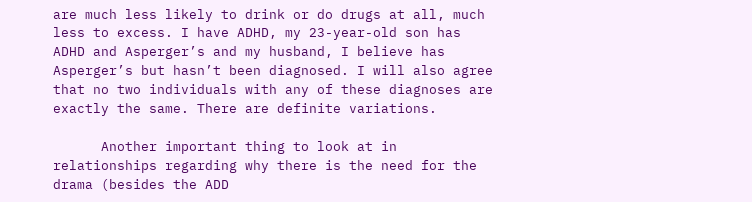are much less likely to drink or do drugs at all, much less to excess. I have ADHD, my 23-year-old son has ADHD and Asperger’s and my husband, I believe has Asperger’s but hasn’t been diagnosed. I will also agree that no two individuals with any of these diagnoses are exactly the same. There are definite variations.

      Another important thing to look at in relationships regarding why there is the need for the drama (besides the ADD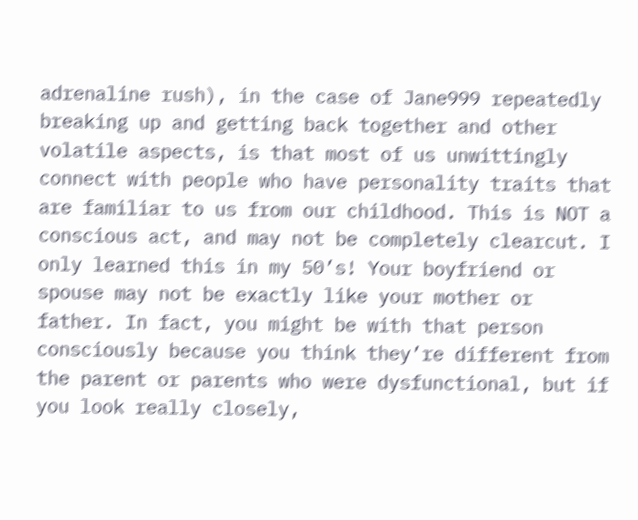adrenaline rush), in the case of Jane999 repeatedly breaking up and getting back together and other volatile aspects, is that most of us unwittingly connect with people who have personality traits that are familiar to us from our childhood. This is NOT a conscious act, and may not be completely clearcut. I only learned this in my 50’s! Your boyfriend or spouse may not be exactly like your mother or father. In fact, you might be with that person consciously because you think they’re different from the parent or parents who were dysfunctional, but if you look really closely,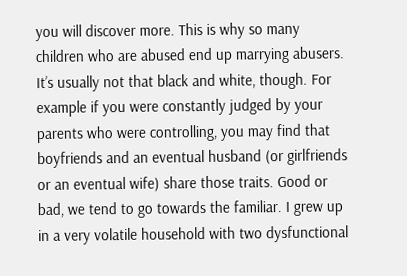you will discover more. This is why so many children who are abused end up marrying abusers. It’s usually not that black and white, though. For example if you were constantly judged by your parents who were controlling, you may find that boyfriends and an eventual husband (or girlfriends or an eventual wife) share those traits. Good or bad, we tend to go towards the familiar. I grew up in a very volatile household with two dysfunctional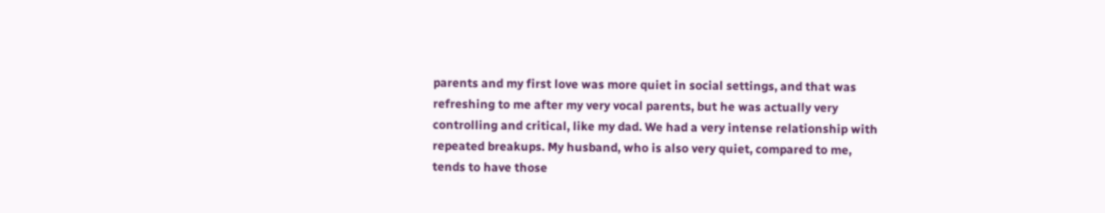parents and my first love was more quiet in social settings, and that was refreshing to me after my very vocal parents, but he was actually very controlling and critical, like my dad. We had a very intense relationship with repeated breakups. My husband, who is also very quiet, compared to me, tends to have those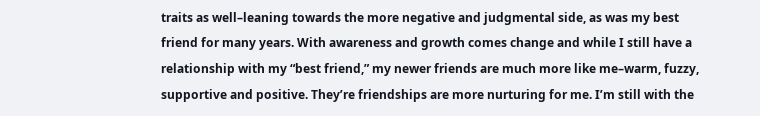traits as well–leaning towards the more negative and judgmental side, as was my best friend for many years. With awareness and growth comes change and while I still have a relationship with my “best friend,” my newer friends are much more like me–warm, fuzzy, supportive and positive. They’re friendships are more nurturing for me. I’m still with the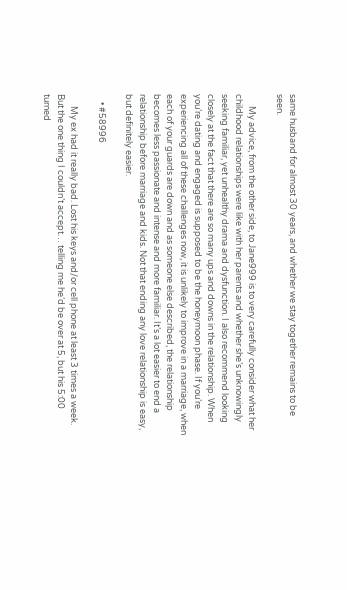same husband for almost 30 years, and whether we stay together remains to be seen.

      My advice, from the other side, to Jane999 is to very carefully consider what her childhood relationships were like with her parents and whether she’s unknowingly seeking familiar, yet unhealthy drama and dysfunction. I also recommend looking closely at the fact that there are so many ups and downs in the relationship. When you’re dating and engaged is supposed to be the honeymoon phase. If you’re experiencing all of these challenges now, it is unlikely to improve in a marriage, when each of your guards are down and as someone else described, the relationship becomes less passionate and intense and more familiar. It’s a lot easier to end a relationship before marriage and kids. Not that ending any love relationship is easy, but definitely easier.

    • #58996

      My ex had it really bad. Lost his keys and/or cell phone at least 3 times a week. But the one thing I couldn’t accept… telling me he’d be over at 5, but his 5:00 turned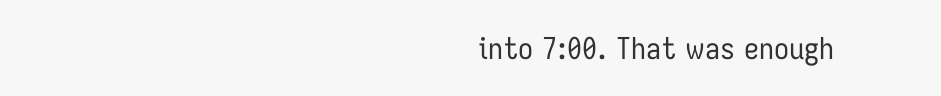into 7:00. That was enough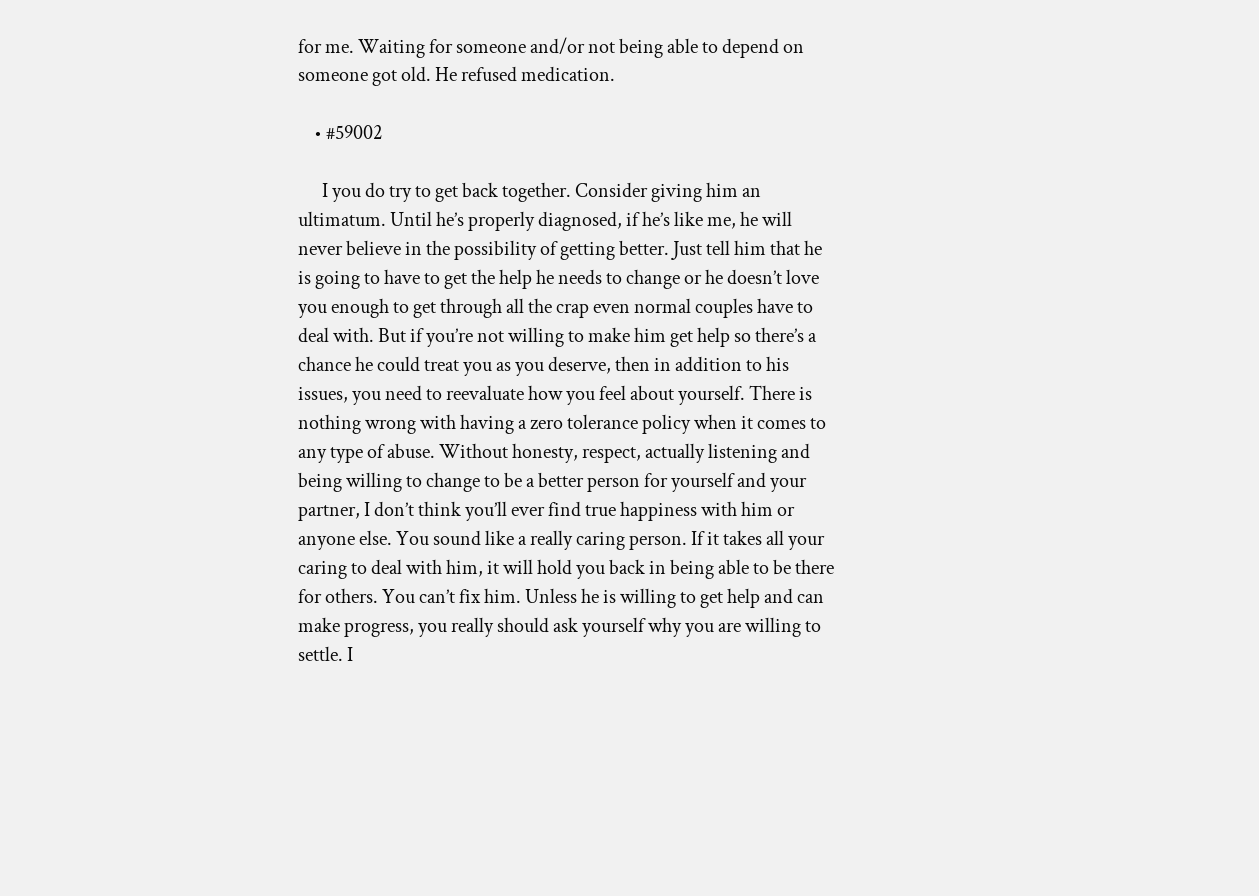for me. Waiting for someone and/or not being able to depend on someone got old. He refused medication.

    • #59002

      I you do try to get back together. Consider giving him an ultimatum. Until he’s properly diagnosed, if he’s like me, he will never believe in the possibility of getting better. Just tell him that he is going to have to get the help he needs to change or he doesn’t love you enough to get through all the crap even normal couples have to deal with. But if you’re not willing to make him get help so there’s a chance he could treat you as you deserve, then in addition to his issues, you need to reevaluate how you feel about yourself. There is nothing wrong with having a zero tolerance policy when it comes to any type of abuse. Without honesty, respect, actually listening and being willing to change to be a better person for yourself and your partner, I don’t think you’ll ever find true happiness with him or anyone else. You sound like a really caring person. If it takes all your caring to deal with him, it will hold you back in being able to be there for others. You can’t fix him. Unless he is willing to get help and can make progress, you really should ask yourself why you are willing to settle. I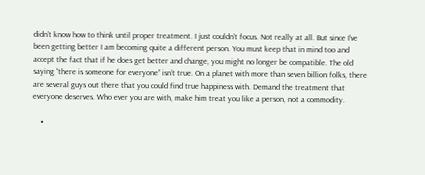didn’t know how to think until proper treatment. I just couldn’t focus. Not really at all. But since I’ve been getting better I am becoming quite a different person. You must keep that in mind too and accept the fact that if he does get better and change, you might no longer be compatible. The old saying “there is someone for everyone” isn’t true. On a planet with more than seven billion folks, there are several guys out there that you could find true happiness with. Demand the treatment that everyone deserves. Who ever you are with, make him treat you like a person, not a commodity.

    •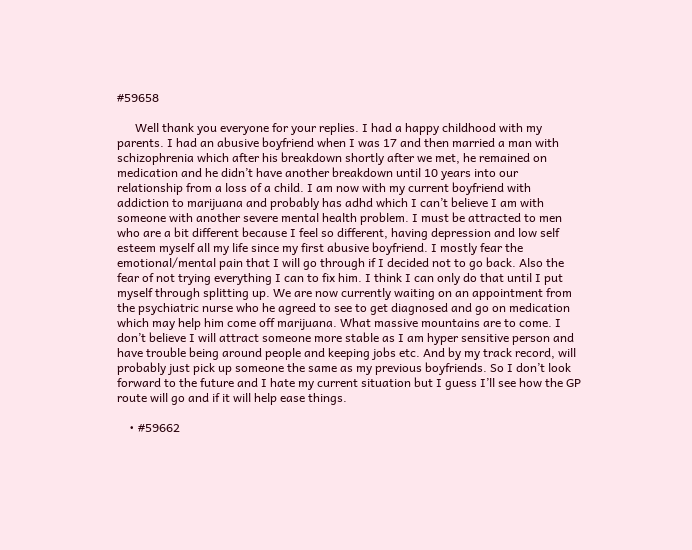#59658

      Well thank you everyone for your replies. I had a happy childhood with my parents. I had an abusive boyfriend when I was 17 and then married a man with schizophrenia which after his breakdown shortly after we met, he remained on medication and he didn’t have another breakdown until 10 years into our relationship from a loss of a child. I am now with my current boyfriend with addiction to marijuana and probably has adhd which I can’t believe I am with someone with another severe mental health problem. I must be attracted to men who are a bit different because I feel so different, having depression and low self esteem myself all my life since my first abusive boyfriend. I mostly fear the emotional/mental pain that I will go through if I decided not to go back. Also the fear of not trying everything I can to fix him. I think I can only do that until I put myself through splitting up. We are now currently waiting on an appointment from the psychiatric nurse who he agreed to see to get diagnosed and go on medication which may help him come off marijuana. What massive mountains are to come. I don’t believe I will attract someone more stable as I am hyper sensitive person and have trouble being around people and keeping jobs etc. And by my track record, will probably just pick up someone the same as my previous boyfriends. So I don’t look forward to the future and I hate my current situation but I guess I’ll see how the GP route will go and if it will help ease things.

    • #59662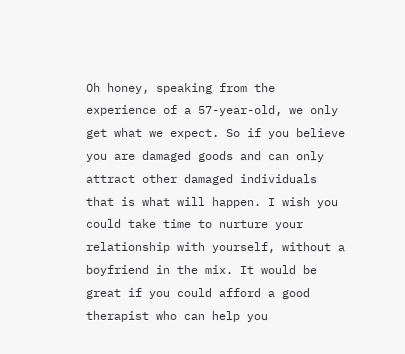Oh honey, speaking from the experience of a 57-year-old, we only get what we expect. So if you believe you are damaged goods and can only attract other damaged individuals that is what will happen. I wish you could take time to nurture your relationship with yourself, without a boyfriend in the mix. It would be great if you could afford a good therapist who can help you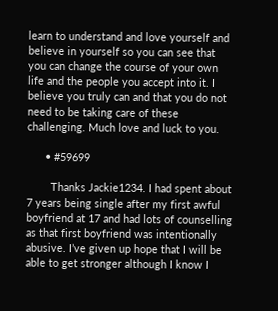learn to understand and love yourself and believe in yourself so you can see that you can change the course of your own life and the people you accept into it. I believe you truly can and that you do not need to be taking care of these challenging. Much love and luck to you.

      • #59699

        Thanks Jackie1234. I had spent about 7 years being single after my first awful boyfriend at 17 and had lots of counselling as that first boyfriend was intentionally abusive. I’ve given up hope that I will be able to get stronger although I know I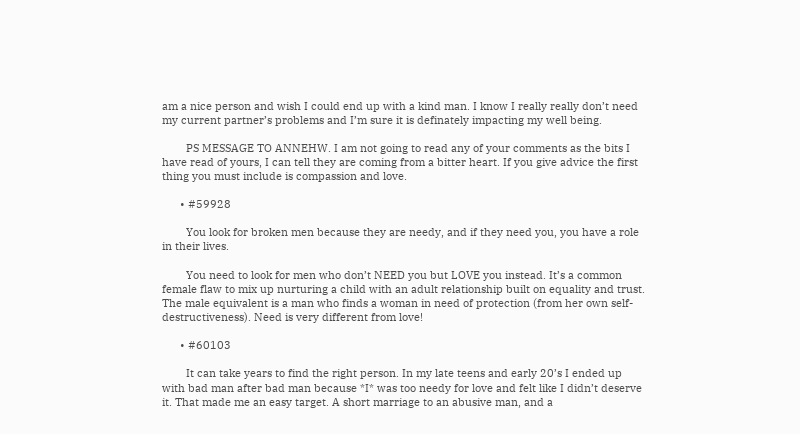am a nice person and wish I could end up with a kind man. I know I really really don’t need my current partner’s problems and I’m sure it is definately impacting my well being.

        PS MESSAGE TO ANNEHW. I am not going to read any of your comments as the bits I have read of yours, I can tell they are coming from a bitter heart. If you give advice the first thing you must include is compassion and love.

      • #59928

        You look for broken men because they are needy, and if they need you, you have a role in their lives.

        You need to look for men who don’t NEED you but LOVE you instead. It’s a common female flaw to mix up nurturing a child with an adult relationship built on equality and trust. The male equivalent is a man who finds a woman in need of protection (from her own self-destructiveness). Need is very different from love!

      • #60103

        It can take years to find the right person. In my late teens and early 20’s I ended up with bad man after bad man because *I* was too needy for love and felt like I didn’t deserve it. That made me an easy target. A short marriage to an abusive man, and a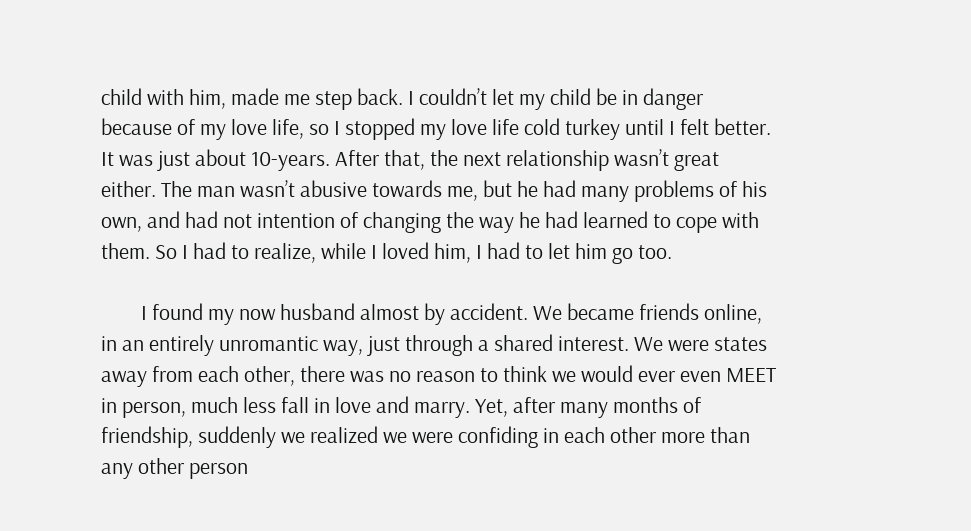child with him, made me step back. I couldn’t let my child be in danger because of my love life, so I stopped my love life cold turkey until I felt better. It was just about 10-years. After that, the next relationship wasn’t great either. The man wasn’t abusive towards me, but he had many problems of his own, and had not intention of changing the way he had learned to cope with them. So I had to realize, while I loved him, I had to let him go too.

        I found my now husband almost by accident. We became friends online, in an entirely unromantic way, just through a shared interest. We were states away from each other, there was no reason to think we would ever even MEET in person, much less fall in love and marry. Yet, after many months of friendship, suddenly we realized we were confiding in each other more than any other person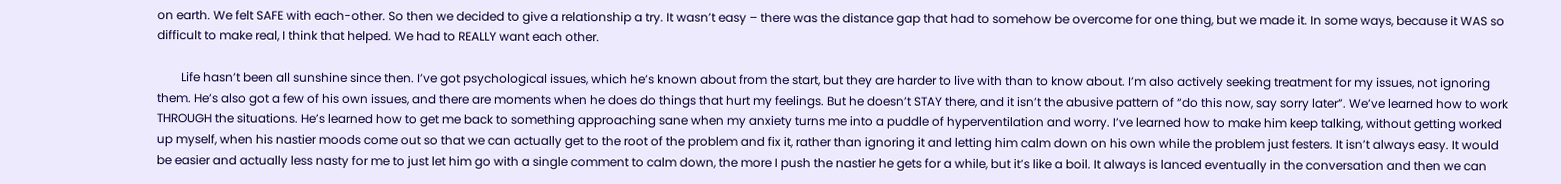on earth. We felt SAFE with each-other. So then we decided to give a relationship a try. It wasn’t easy – there was the distance gap that had to somehow be overcome for one thing, but we made it. In some ways, because it WAS so difficult to make real, I think that helped. We had to REALLY want each other.

        Life hasn’t been all sunshine since then. I’ve got psychological issues, which he’s known about from the start, but they are harder to live with than to know about. I’m also actively seeking treatment for my issues, not ignoring them. He’s also got a few of his own issues, and there are moments when he does do things that hurt my feelings. But he doesn’t STAY there, and it isn’t the abusive pattern of “do this now, say sorry later”. We’ve learned how to work THROUGH the situations. He’s learned how to get me back to something approaching sane when my anxiety turns me into a puddle of hyperventilation and worry. I’ve learned how to make him keep talking, without getting worked up myself, when his nastier moods come out so that we can actually get to the root of the problem and fix it, rather than ignoring it and letting him calm down on his own while the problem just festers. It isn’t always easy. It would be easier and actually less nasty for me to just let him go with a single comment to calm down, the more I push the nastier he gets for a while, but it’s like a boil. It always is lanced eventually in the conversation and then we can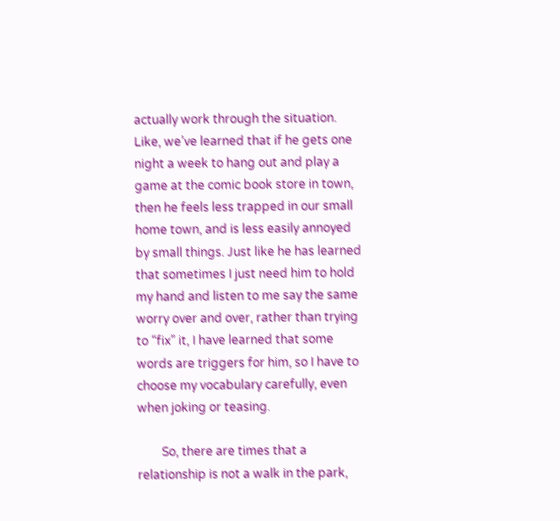actually work through the situation. Like, we’ve learned that if he gets one night a week to hang out and play a game at the comic book store in town, then he feels less trapped in our small home town, and is less easily annoyed by small things. Just like he has learned that sometimes I just need him to hold my hand and listen to me say the same worry over and over, rather than trying to “fix” it, I have learned that some words are triggers for him, so I have to choose my vocabulary carefully, even when joking or teasing.

        So, there are times that a relationship is not a walk in the park,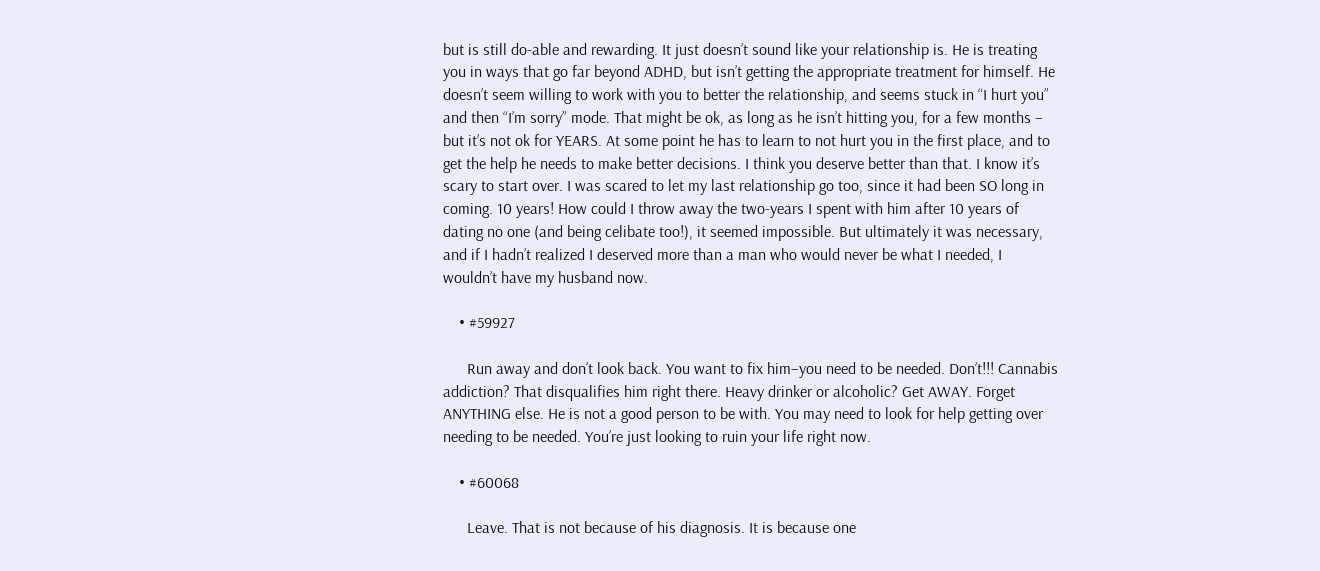but is still do-able and rewarding. It just doesn’t sound like your relationship is. He is treating you in ways that go far beyond ADHD, but isn’t getting the appropriate treatment for himself. He doesn’t seem willing to work with you to better the relationship, and seems stuck in “I hurt you” and then “I’m sorry” mode. That might be ok, as long as he isn’t hitting you, for a few months – but it’s not ok for YEARS. At some point he has to learn to not hurt you in the first place, and to get the help he needs to make better decisions. I think you deserve better than that. I know it’s scary to start over. I was scared to let my last relationship go too, since it had been SO long in coming. 10 years! How could I throw away the two-years I spent with him after 10 years of dating no one (and being celibate too!), it seemed impossible. But ultimately it was necessary, and if I hadn’t realized I deserved more than a man who would never be what I needed, I wouldn’t have my husband now.

    • #59927

      Run away and don’t look back. You want to fix him–you need to be needed. Don’t!!! Cannabis addiction? That disqualifies him right there. Heavy drinker or alcoholic? Get AWAY. Forget ANYTHING else. He is not a good person to be with. You may need to look for help getting over needing to be needed. You’re just looking to ruin your life right now.

    • #60068

      Leave. That is not because of his diagnosis. It is because one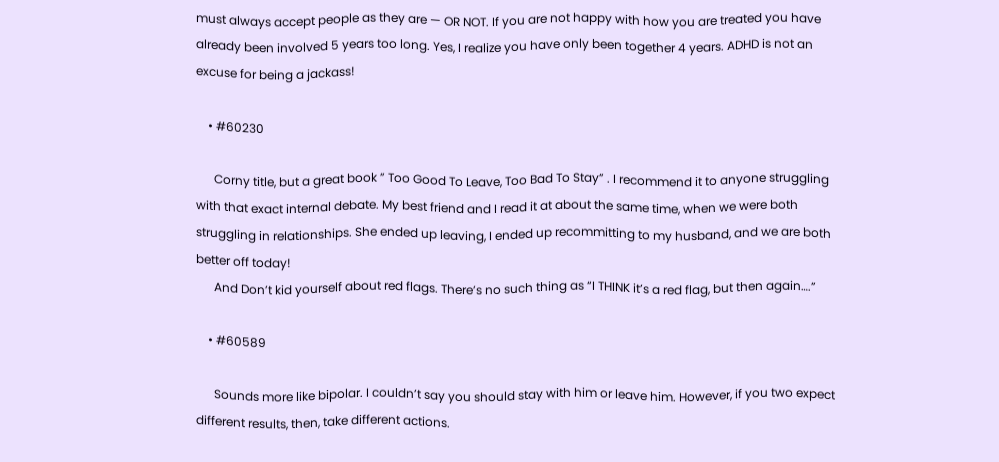must always accept people as they are — OR NOT. If you are not happy with how you are treated you have already been involved 5 years too long. Yes, I realize you have only been together 4 years. ADHD is not an excuse for being a jackass!

    • #60230

      Corny title, but a great book ” Too Good To Leave, Too Bad To Stay” . I recommend it to anyone struggling with that exact internal debate. My best friend and I read it at about the same time, when we were both struggling in relationships. She ended up leaving, I ended up recommitting to my husband, and we are both better off today!
      And Don’t kid yourself about red flags. There’s no such thing as “I THINK it’s a red flag, but then again….”

    • #60589

      Sounds more like bipolar. I couldn’t say you should stay with him or leave him. However, if you two expect different results, then, take different actions.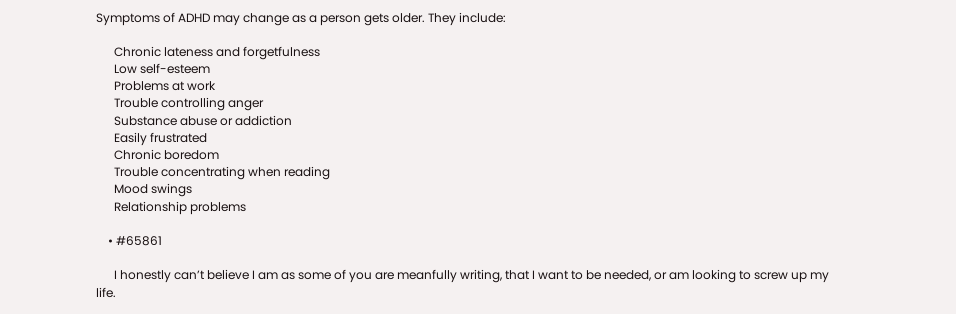Symptoms of ADHD may change as a person gets older. They include:

      Chronic lateness and forgetfulness
      Low self-esteem
      Problems at work
      Trouble controlling anger
      Substance abuse or addiction
      Easily frustrated
      Chronic boredom
      Trouble concentrating when reading
      Mood swings
      Relationship problems

    • #65861

      I honestly can’t believe I am as some of you are meanfully writing, that I want to be needed, or am looking to screw up my life.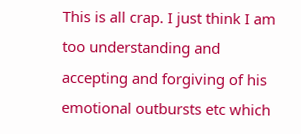This is all crap. I just think I am too understanding and accepting and forgiving of his emotional outbursts etc which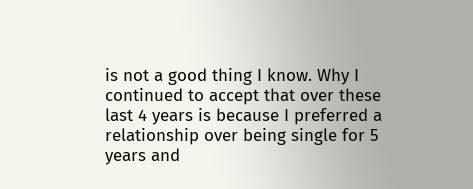is not a good thing I know. Why I continued to accept that over these last 4 years is because I preferred a relationship over being single for 5 years and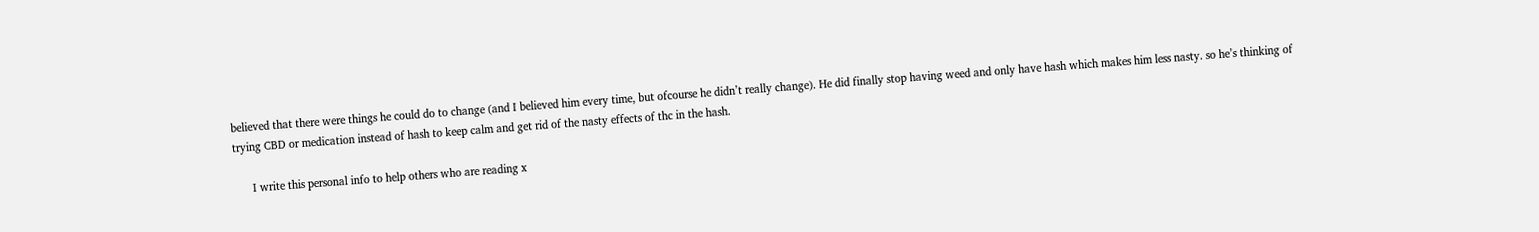believed that there were things he could do to change (and I believed him every time, but ofcourse he didn’t really change). He did finally stop having weed and only have hash which makes him less nasty. so he’s thinking of trying CBD or medication instead of hash to keep calm and get rid of the nasty effects of thc in the hash.

      I write this personal info to help others who are reading x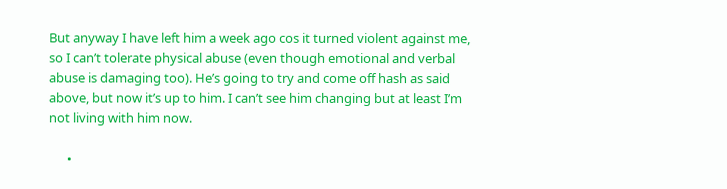But anyway I have left him a week ago cos it turned violent against me, so I can’t tolerate physical abuse (even though emotional and verbal abuse is damaging too). He’s going to try and come off hash as said above, but now it’s up to him. I can’t see him changing but at least I’m not living with him now.

      •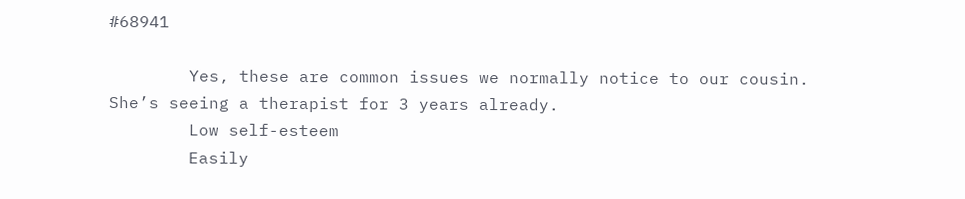#68941

        Yes, these are common issues we normally notice to our cousin. She’s seeing a therapist for 3 years already.
        Low self-esteem
        Easily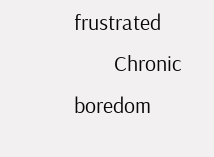frustrated
        Chronic boredom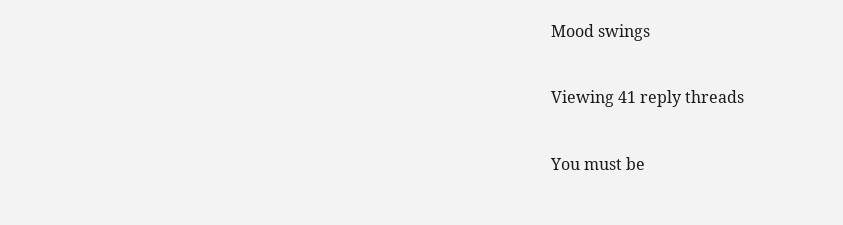Mood swings

Viewing 41 reply threads

You must be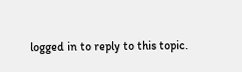logged in to reply to this topic.